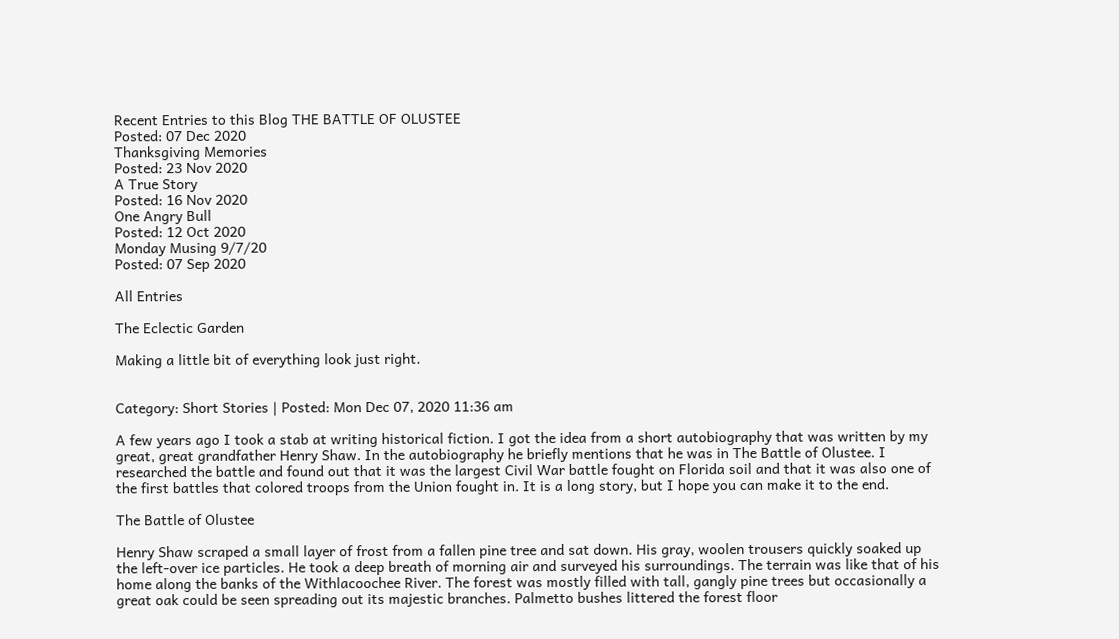Recent Entries to this Blog THE BATTLE OF OLUSTEE
Posted: 07 Dec 2020
Thanksgiving Memories
Posted: 23 Nov 2020
A True Story
Posted: 16 Nov 2020
One Angry Bull
Posted: 12 Oct 2020
Monday Musing 9/7/20
Posted: 07 Sep 2020

All Entries

The Eclectic Garden

Making a little bit of everything look just right.


Category: Short Stories | Posted: Mon Dec 07, 2020 11:36 am

A few years ago I took a stab at writing historical fiction. I got the idea from a short autobiography that was written by my great, great grandfather Henry Shaw. In the autobiography he briefly mentions that he was in The Battle of Olustee. I researched the battle and found out that it was the largest Civil War battle fought on Florida soil and that it was also one of the first battles that colored troops from the Union fought in. It is a long story, but I hope you can make it to the end.

The Battle of Olustee

Henry Shaw scraped a small layer of frost from a fallen pine tree and sat down. His gray, woolen trousers quickly soaked up the left-over ice particles. He took a deep breath of morning air and surveyed his surroundings. The terrain was like that of his home along the banks of the Withlacoochee River. The forest was mostly filled with tall, gangly pine trees but occasionally a great oak could be seen spreading out its majestic branches. Palmetto bushes littered the forest floor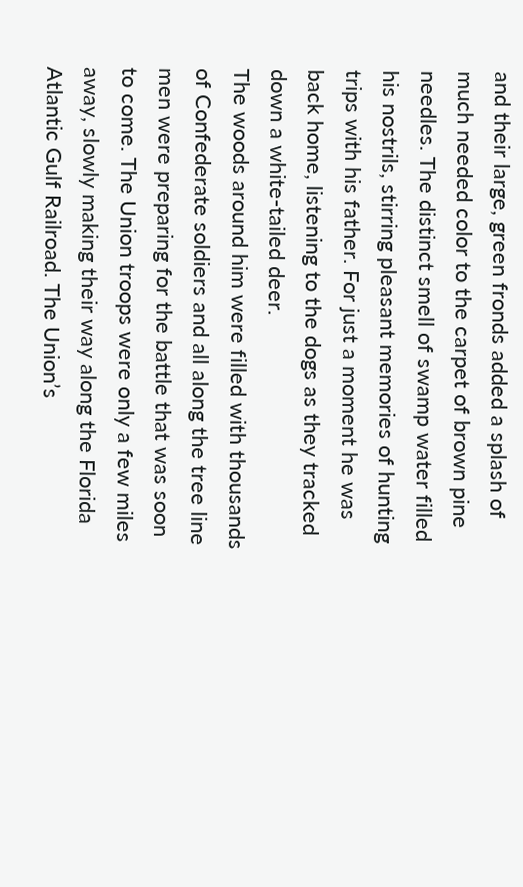and their large, green fronds added a splash of much needed color to the carpet of brown pine needles. The distinct smell of swamp water filled his nostrils, stirring pleasant memories of hunting trips with his father. For just a moment he was back home, listening to the dogs as they tracked down a white-tailed deer.
The woods around him were filled with thousands of Confederate soldiers and all along the tree line men were preparing for the battle that was soon to come. The Union troops were only a few miles away, slowly making their way along the Florida Atlantic Gulf Railroad. The Union’s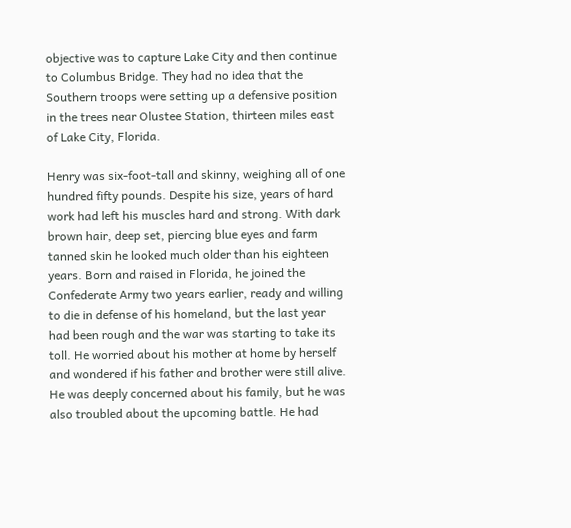objective was to capture Lake City and then continue to Columbus Bridge. They had no idea that the Southern troops were setting up a defensive position in the trees near Olustee Station, thirteen miles east of Lake City, Florida.

Henry was six-foot-tall and skinny, weighing all of one hundred fifty pounds. Despite his size, years of hard work had left his muscles hard and strong. With dark brown hair, deep set, piercing blue eyes and farm tanned skin he looked much older than his eighteen years. Born and raised in Florida, he joined the Confederate Army two years earlier, ready and willing to die in defense of his homeland, but the last year had been rough and the war was starting to take its toll. He worried about his mother at home by herself and wondered if his father and brother were still alive. He was deeply concerned about his family, but he was also troubled about the upcoming battle. He had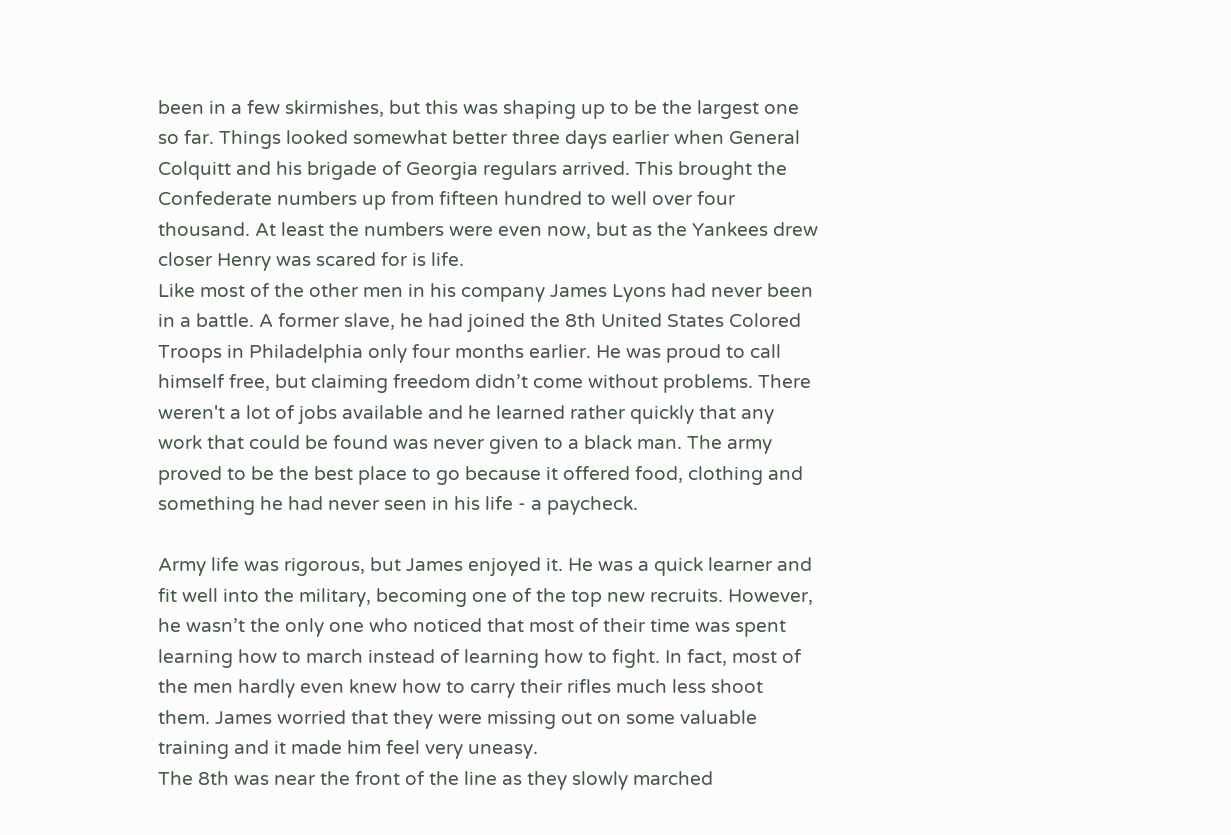been in a few skirmishes, but this was shaping up to be the largest one so far. Things looked somewhat better three days earlier when General Colquitt and his brigade of Georgia regulars arrived. This brought the Confederate numbers up from fifteen hundred to well over four thousand. At least the numbers were even now, but as the Yankees drew closer Henry was scared for is life.
Like most of the other men in his company James Lyons had never been in a battle. A former slave, he had joined the 8th United States Colored Troops in Philadelphia only four months earlier. He was proud to call himself free, but claiming freedom didn’t come without problems. There weren't a lot of jobs available and he learned rather quickly that any work that could be found was never given to a black man. The army proved to be the best place to go because it offered food, clothing and something he had never seen in his life - a paycheck.

Army life was rigorous, but James enjoyed it. He was a quick learner and fit well into the military, becoming one of the top new recruits. However, he wasn’t the only one who noticed that most of their time was spent learning how to march instead of learning how to fight. In fact, most of the men hardly even knew how to carry their rifles much less shoot them. James worried that they were missing out on some valuable training and it made him feel very uneasy.
The 8th was near the front of the line as they slowly marched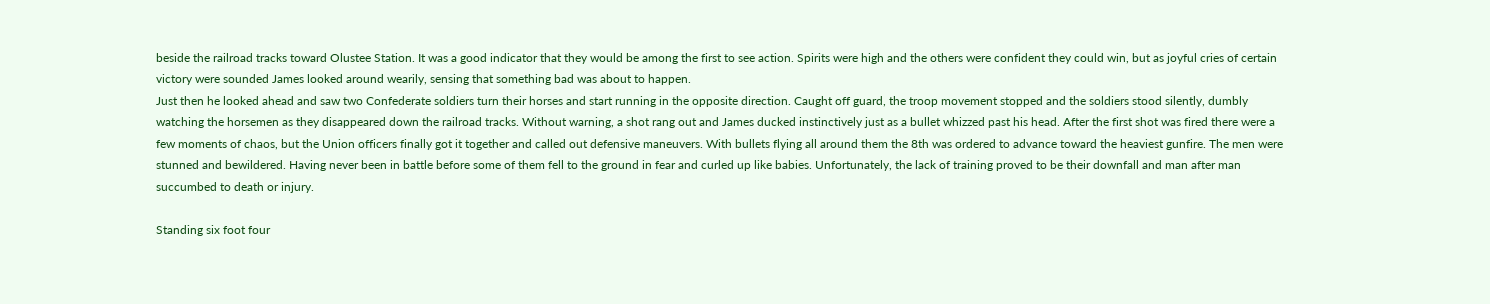beside the railroad tracks toward Olustee Station. It was a good indicator that they would be among the first to see action. Spirits were high and the others were confident they could win, but as joyful cries of certain victory were sounded James looked around wearily, sensing that something bad was about to happen.
Just then he looked ahead and saw two Confederate soldiers turn their horses and start running in the opposite direction. Caught off guard, the troop movement stopped and the soldiers stood silently, dumbly watching the horsemen as they disappeared down the railroad tracks. Without warning, a shot rang out and James ducked instinctively just as a bullet whizzed past his head. After the first shot was fired there were a few moments of chaos, but the Union officers finally got it together and called out defensive maneuvers. With bullets flying all around them the 8th was ordered to advance toward the heaviest gunfire. The men were stunned and bewildered. Having never been in battle before some of them fell to the ground in fear and curled up like babies. Unfortunately, the lack of training proved to be their downfall and man after man succumbed to death or injury.

Standing six foot four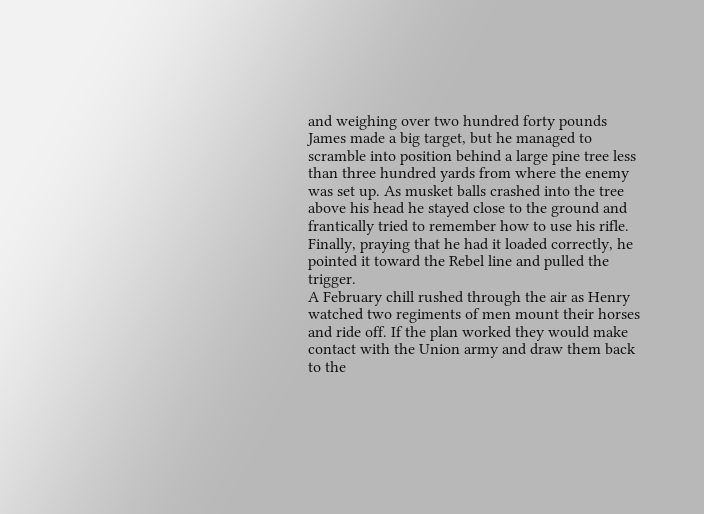and weighing over two hundred forty pounds James made a big target, but he managed to scramble into position behind a large pine tree less than three hundred yards from where the enemy was set up. As musket balls crashed into the tree above his head he stayed close to the ground and frantically tried to remember how to use his rifle. Finally, praying that he had it loaded correctly, he pointed it toward the Rebel line and pulled the trigger.
A February chill rushed through the air as Henry watched two regiments of men mount their horses and ride off. If the plan worked they would make contact with the Union army and draw them back to the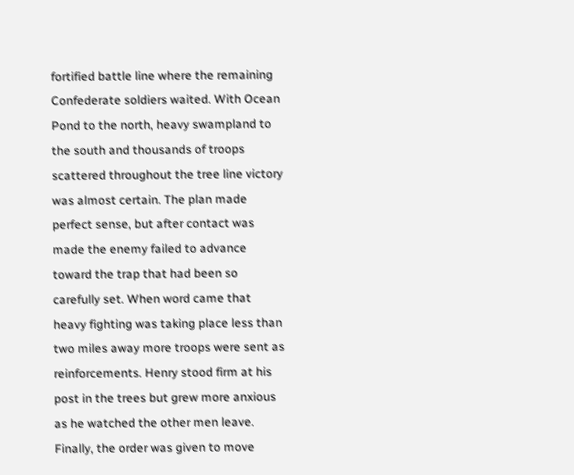fortified battle line where the remaining Confederate soldiers waited. With Ocean Pond to the north, heavy swampland to the south and thousands of troops scattered throughout the tree line victory was almost certain. The plan made perfect sense, but after contact was made the enemy failed to advance toward the trap that had been so carefully set. When word came that heavy fighting was taking place less than two miles away more troops were sent as reinforcements. Henry stood firm at his post in the trees but grew more anxious as he watched the other men leave. Finally, the order was given to move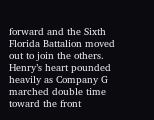forward and the Sixth Florida Battalion moved out to join the others. Henry’s heart pounded heavily as Company G marched double time toward the front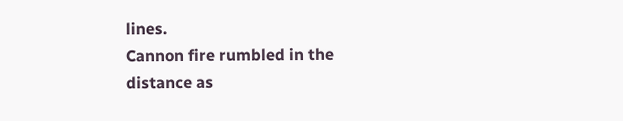lines.
Cannon fire rumbled in the distance as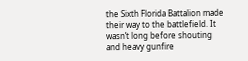the Sixth Florida Battalion made their way to the battlefield. It wasn’t long before shouting and heavy gunfire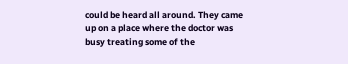could be heard all around. They came up on a place where the doctor was busy treating some of the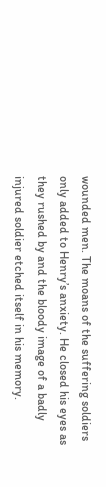wounded men. The moans of the suffering soldiers only added to Henry’s anxiety. He closed his eyes as they rushed by and the bloody image of a badly injured soldier etched itself in his memory.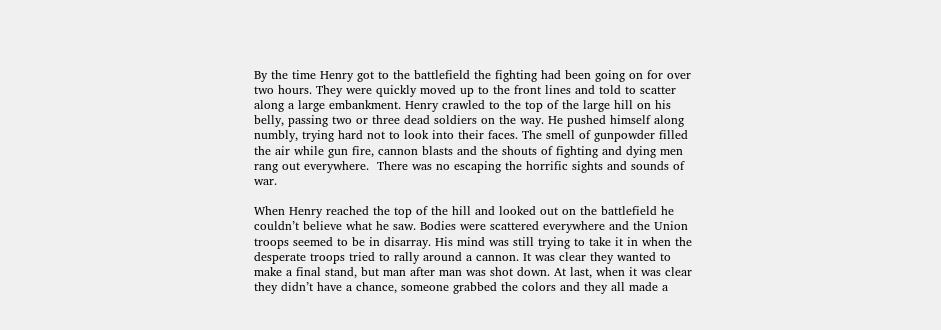By the time Henry got to the battlefield the fighting had been going on for over two hours. They were quickly moved up to the front lines and told to scatter along a large embankment. Henry crawled to the top of the large hill on his belly, passing two or three dead soldiers on the way. He pushed himself along numbly, trying hard not to look into their faces. The smell of gunpowder filled the air while gun fire, cannon blasts and the shouts of fighting and dying men rang out everywhere.  There was no escaping the horrific sights and sounds of war.

When Henry reached the top of the hill and looked out on the battlefield he couldn’t believe what he saw. Bodies were scattered everywhere and the Union troops seemed to be in disarray. His mind was still trying to take it in when the desperate troops tried to rally around a cannon. It was clear they wanted to make a final stand, but man after man was shot down. At last, when it was clear they didn’t have a chance, someone grabbed the colors and they all made a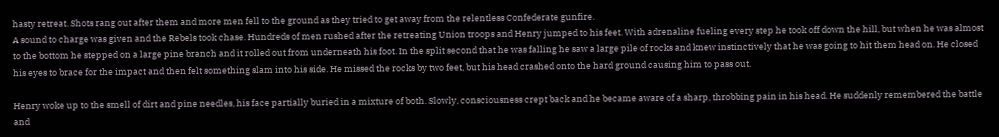hasty retreat. Shots rang out after them and more men fell to the ground as they tried to get away from the relentless Confederate gunfire.
A sound to charge was given and the Rebels took chase. Hundreds of men rushed after the retreating Union troops and Henry jumped to his feet. With adrenaline fueling every step he took off down the hill, but when he was almost to the bottom he stepped on a large pine branch and it rolled out from underneath his foot. In the split second that he was falling he saw a large pile of rocks and knew instinctively that he was going to hit them head on. He closed his eyes to brace for the impact and then felt something slam into his side. He missed the rocks by two feet, but his head crashed onto the hard ground causing him to pass out.

Henry woke up to the smell of dirt and pine needles, his face partially buried in a mixture of both. Slowly, consciousness crept back and he became aware of a sharp, throbbing pain in his head. He suddenly remembered the battle and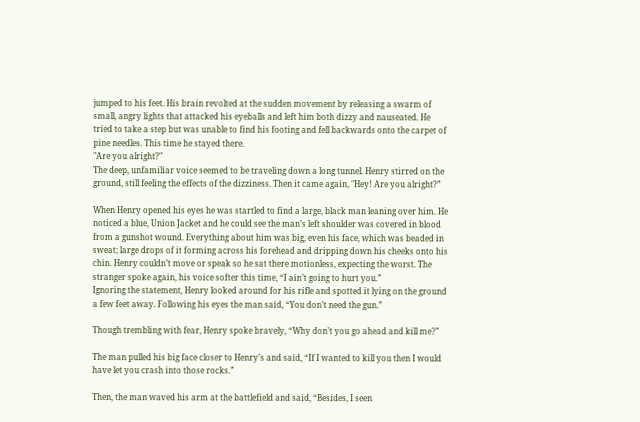jumped to his feet. His brain revolted at the sudden movement by releasing a swarm of small, angry lights that attacked his eyeballs and left him both dizzy and nauseated. He tried to take a step but was unable to find his footing and fell backwards onto the carpet of pine needles. This time he stayed there.
"Are you alright?"
The deep, unfamiliar voice seemed to be traveling down a long tunnel. Henry stirred on the ground, still feeling the effects of the dizziness. Then it came again, "Hey! Are you alright?”

When Henry opened his eyes he was startled to find a large, black man leaning over him. He noticed a blue, Union Jacket and he could see the man’s left shoulder was covered in blood from a gunshot wound. Everything about him was big, even his face, which was beaded in sweat; large drops of it forming across his forehead and dripping down his cheeks onto his chin. Henry couldn’t move or speak so he sat there motionless, expecting the worst. The stranger spoke again, his voice softer this time, “I ain’t going to hurt you.”
Ignoring the statement, Henry looked around for his rifle and spotted it lying on the ground a few feet away. Following his eyes the man said, “You don’t need the gun.”

Though trembling with fear, Henry spoke bravely, “Why don’t you go ahead and kill me?”

The man pulled his big face closer to Henry’s and said, “If I wanted to kill you then I would have let you crash into those rocks.”

Then, the man waved his arm at the battlefield and said, “Besides, I seen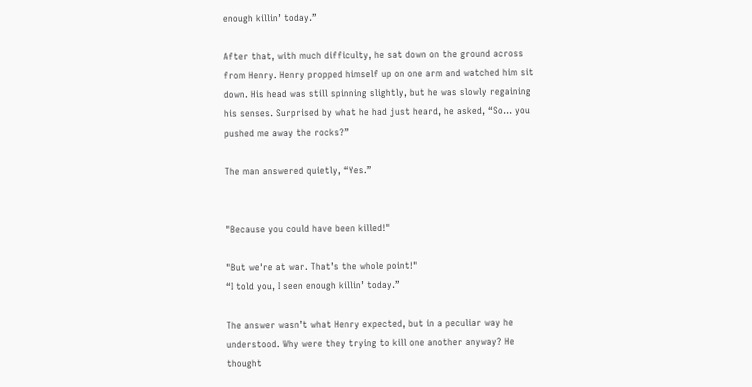enough killin’ today.”

After that, with much difficulty, he sat down on the ground across from Henry. Henry propped himself up on one arm and watched him sit down. His head was still spinning slightly, but he was slowly regaining his senses. Surprised by what he had just heard, he asked, “So… you pushed me away the rocks?”

The man answered quietly, “Yes.”


"Because you could have been killed!"

"But we're at war. That’s the whole point!"
“I told you, I seen enough killin’ today.”

The answer wasn’t what Henry expected, but in a peculiar way he understood. Why were they trying to kill one another anyway? He thought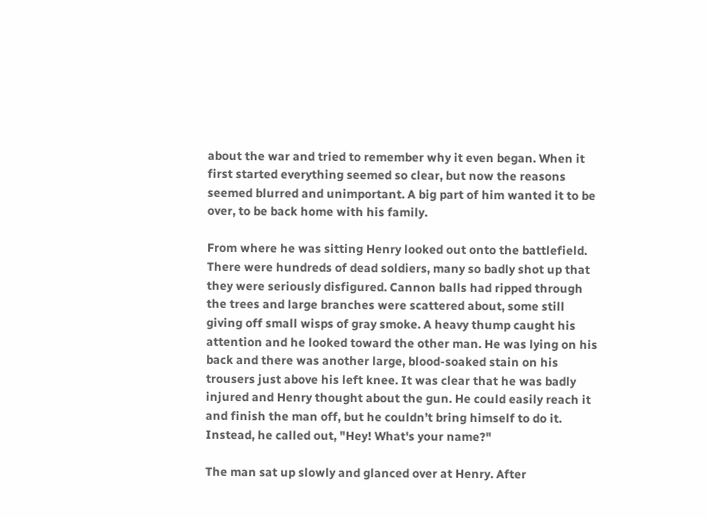about the war and tried to remember why it even began. When it first started everything seemed so clear, but now the reasons seemed blurred and unimportant. A big part of him wanted it to be over, to be back home with his family.

From where he was sitting Henry looked out onto the battlefield. There were hundreds of dead soldiers, many so badly shot up that they were seriously disfigured. Cannon balls had ripped through the trees and large branches were scattered about, some still giving off small wisps of gray smoke. A heavy thump caught his attention and he looked toward the other man. He was lying on his back and there was another large, blood-soaked stain on his trousers just above his left knee. It was clear that he was badly injured and Henry thought about the gun. He could easily reach it and finish the man off, but he couldn’t bring himself to do it. Instead, he called out, "Hey! What's your name?"

The man sat up slowly and glanced over at Henry. After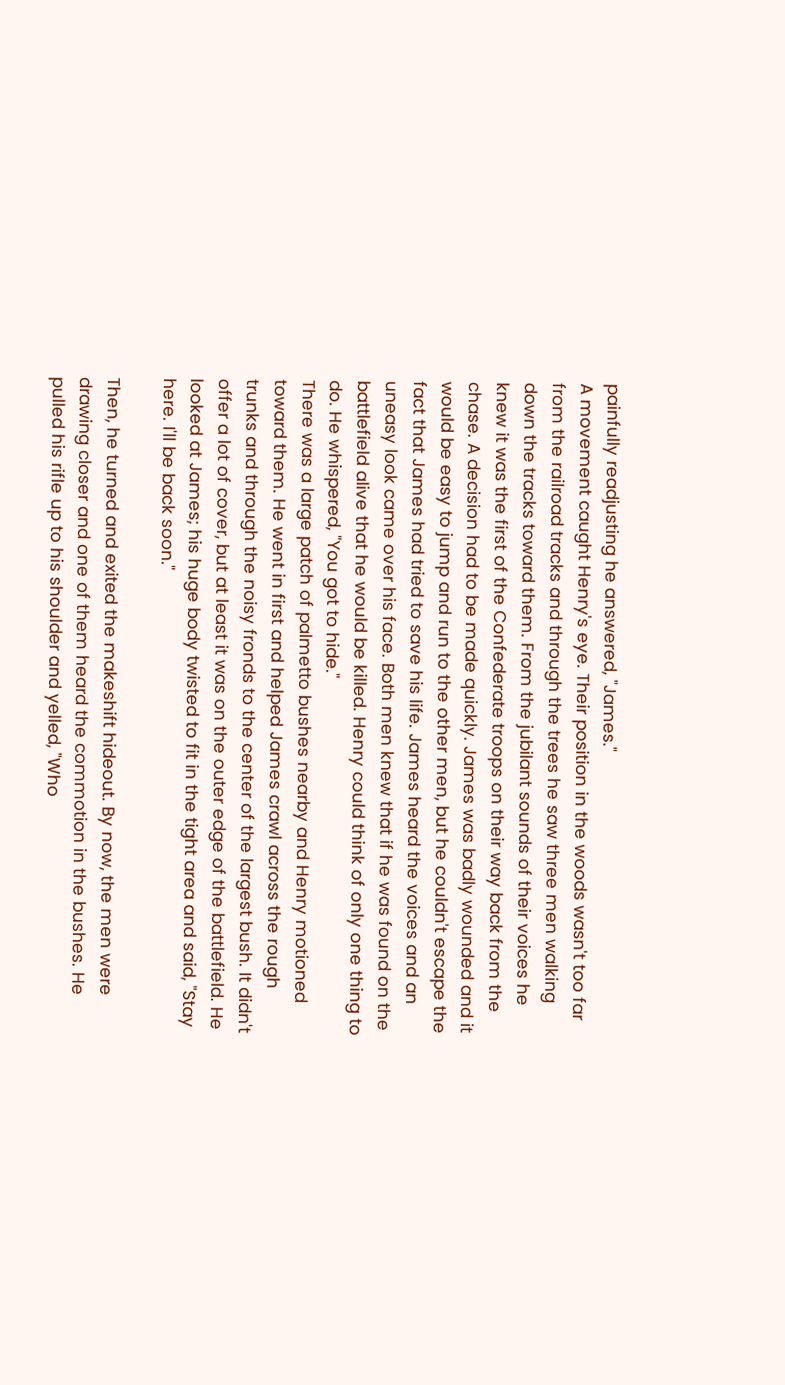painfully readjusting he answered, "James."
A movement caught Henry's eye. Their position in the woods wasn't too far from the railroad tracks and through the trees he saw three men walking down the tracks toward them. From the jubilant sounds of their voices he knew it was the first of the Confederate troops on their way back from the chase. A decision had to be made quickly. James was badly wounded and it would be easy to jump and run to the other men, but he couldn't escape the fact that James had tried to save his life. James heard the voices and an uneasy look came over his face. Both men knew that if he was found on the battlefield alive that he would be killed. Henry could think of only one thing to do. He whispered, "You got to hide."
There was a large patch of palmetto bushes nearby and Henry motioned toward them. He went in first and helped James crawl across the rough trunks and through the noisy fronds to the center of the largest bush. It didn't offer a lot of cover, but at least it was on the outer edge of the battlefield. He looked at James; his huge body twisted to fit in the tight area and said, "Stay here. I'll be back soon."

Then, he turned and exited the makeshift hideout. By now, the men were drawing closer and one of them heard the commotion in the bushes. He pulled his rifle up to his shoulder and yelled, "Who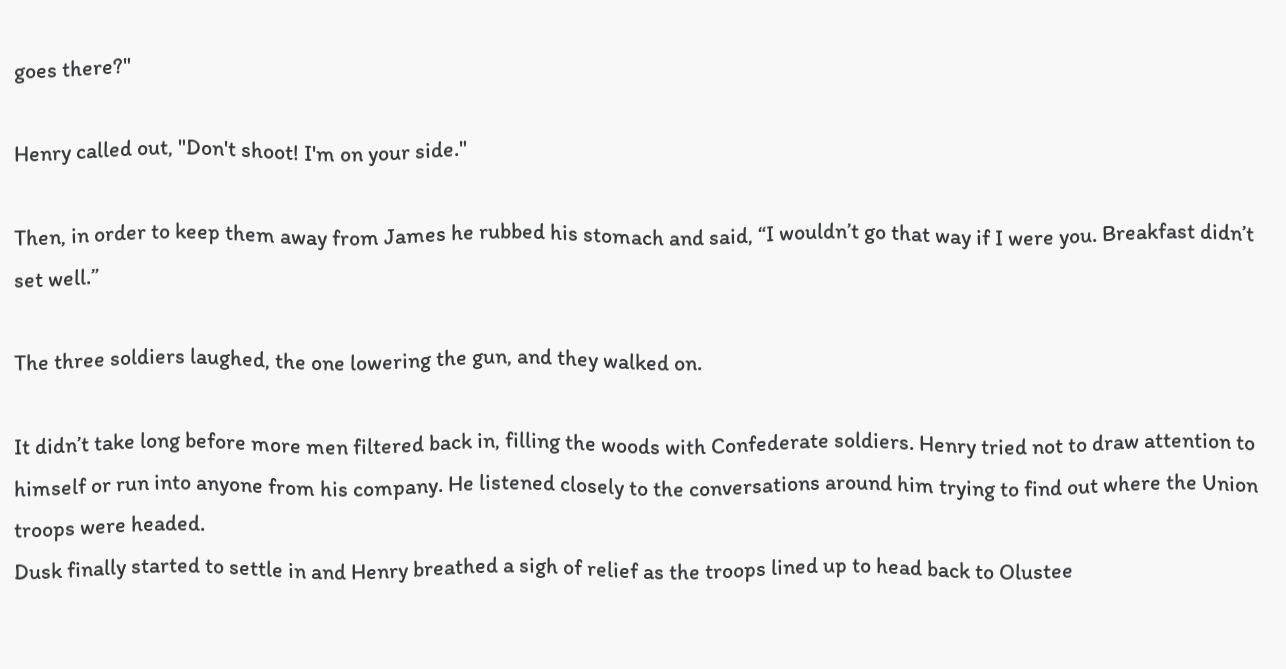goes there?"

Henry called out, "Don't shoot! I'm on your side."

Then, in order to keep them away from James he rubbed his stomach and said, “I wouldn’t go that way if I were you. Breakfast didn’t set well.”

The three soldiers laughed, the one lowering the gun, and they walked on.

It didn’t take long before more men filtered back in, filling the woods with Confederate soldiers. Henry tried not to draw attention to himself or run into anyone from his company. He listened closely to the conversations around him trying to find out where the Union troops were headed.
Dusk finally started to settle in and Henry breathed a sigh of relief as the troops lined up to head back to Olustee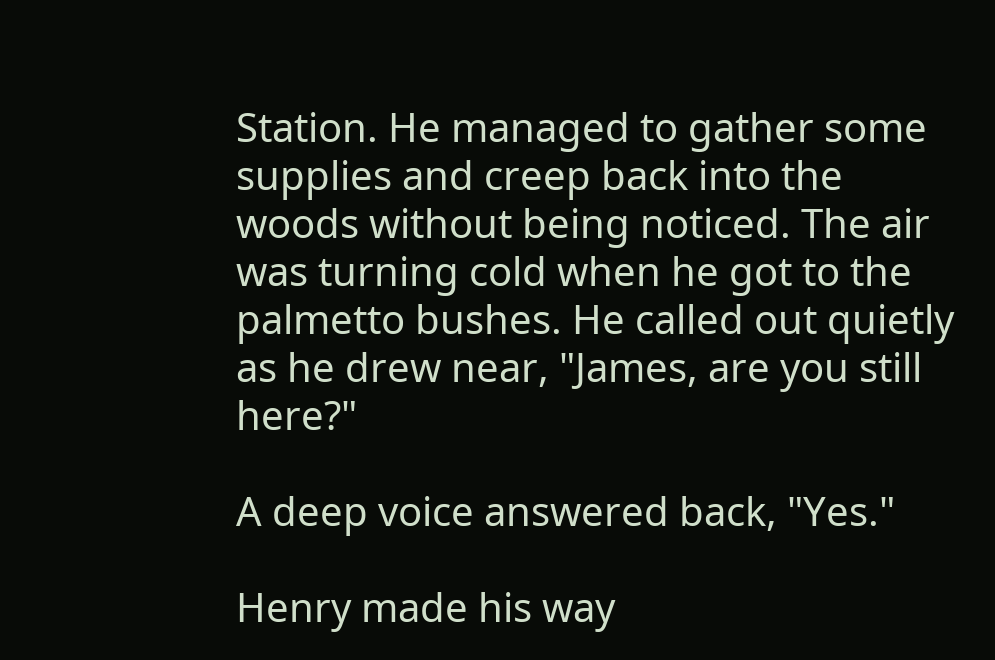Station. He managed to gather some supplies and creep back into the woods without being noticed. The air was turning cold when he got to the palmetto bushes. He called out quietly as he drew near, "James, are you still here?"

A deep voice answered back, "Yes."

Henry made his way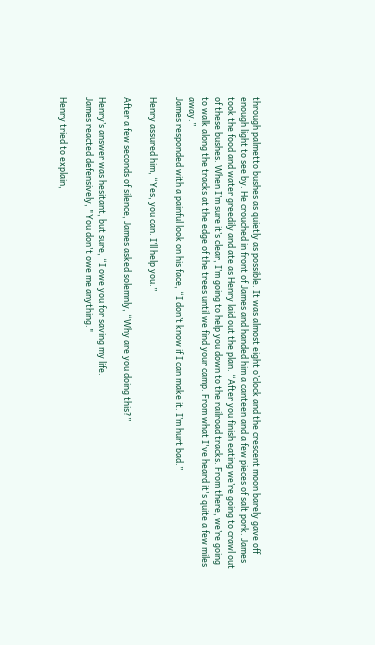through palmetto bushes as quietly as possible. It was almost eight o’clock and the crescent moon barely gave off enough light to see by. He crouched in front of James and handed him a canteen and a few pieces of salt pork. James took the food and water greedily and ate as Henry laid out the plan. “After you finish eating we’re going to crawl out of these bushes. When I’m sure it’s clear, I’m going to help you down to the railroad tracks. From there, we’re going to walk along the tracks at the edge of the trees until we find your camp. From what I've heard it's quite a few miles away.”
James responded with a painful look on his face, “I don’t know if I can make it. I’m hurt bad.”

Henry assured him, “Yes, you can. I’ll help you.”

After a few seconds of silence, James asked solemnly, “Why are you doing this?”

Henry’s answer was hesitant, but sure, “I owe you for saving my life.
James reacted defensively, "You don't owe me anything."

Henry tried to explain,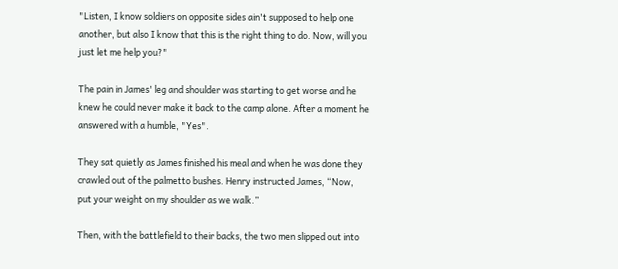"Listen, I know soldiers on opposite sides ain't supposed to help one another, but also I know that this is the right thing to do. Now, will you just let me help you?"

The pain in James' leg and shoulder was starting to get worse and he knew he could never make it back to the camp alone. After a moment he answered with a humble, "Yes".

They sat quietly as James finished his meal and when he was done they crawled out of the palmetto bushes. Henry instructed James, “Now, put your weight on my shoulder as we walk.”

Then, with the battlefield to their backs, the two men slipped out into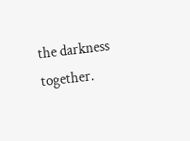the darkness together.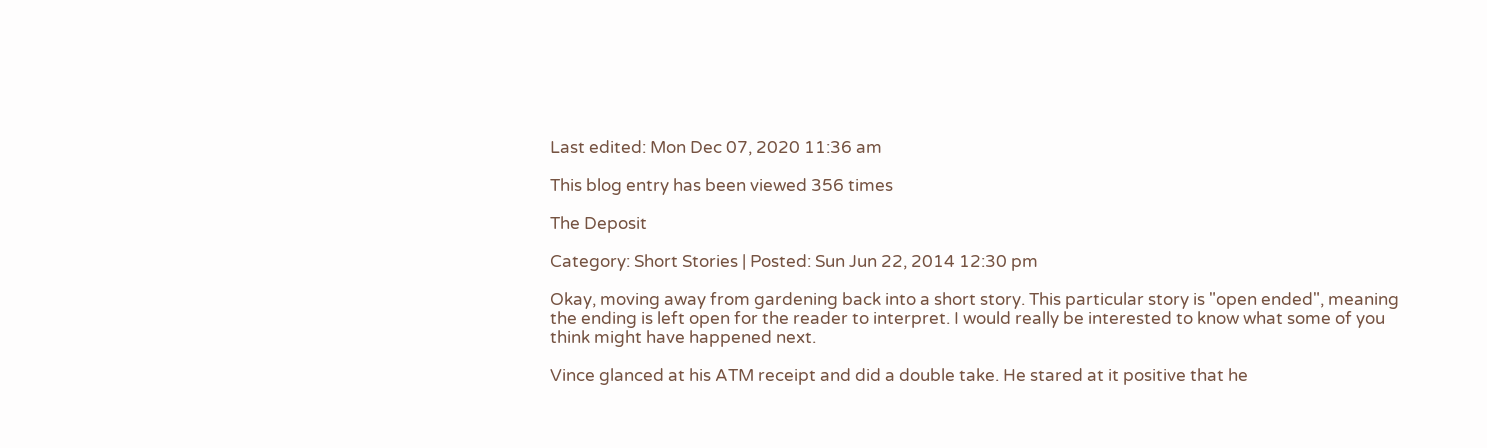Last edited: Mon Dec 07, 2020 11:36 am

This blog entry has been viewed 356 times

The Deposit

Category: Short Stories | Posted: Sun Jun 22, 2014 12:30 pm

Okay, moving away from gardening back into a short story. This particular story is "open ended", meaning the ending is left open for the reader to interpret. I would really be interested to know what some of you think might have happened next.

Vince glanced at his ATM receipt and did a double take. He stared at it positive that he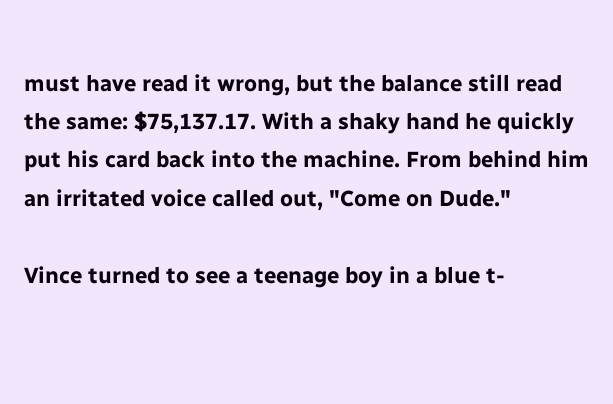must have read it wrong, but the balance still read the same: $75,137.17. With a shaky hand he quickly put his card back into the machine. From behind him an irritated voice called out, "Come on Dude."

Vince turned to see a teenage boy in a blue t-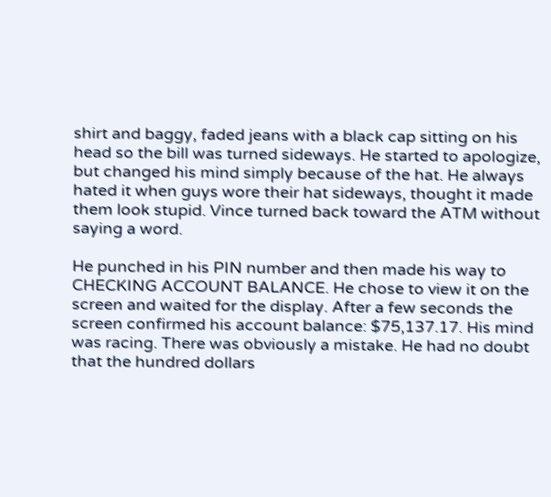shirt and baggy, faded jeans with a black cap sitting on his head so the bill was turned sideways. He started to apologize, but changed his mind simply because of the hat. He always hated it when guys wore their hat sideways, thought it made them look stupid. Vince turned back toward the ATM without saying a word.

He punched in his PIN number and then made his way to CHECKING ACCOUNT BALANCE. He chose to view it on the screen and waited for the display. After a few seconds the screen confirmed his account balance: $75,137.17. His mind was racing. There was obviously a mistake. He had no doubt that the hundred dollars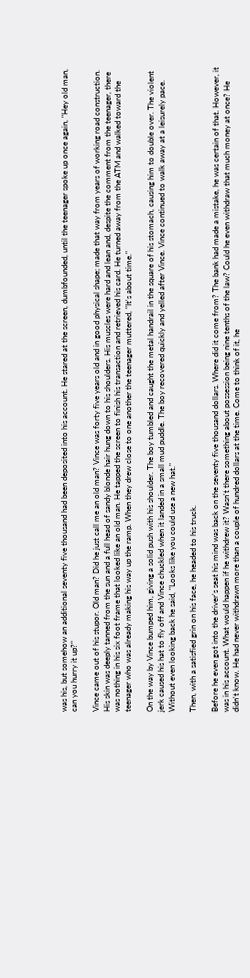was his, but somehow an additional seventy five thousand had been deposited into his account. He stared at the screen, dumbfounded, until the teenager spoke up once again, "Hey old man, can you hurry it up?"

Vince came out of his stupor. Old man? Did he just call me an old man? Vince was forty five years old and in good physical shape; made that way from years of working road construction. His skin was deeply tanned from the sun and a full head of sandy blonde hair hung down to his shoulders. His muscles were hard and lean and, despite the comment from the teenager, there was nothing in his six foot frame that looked like an old man. He tapped the screen to finish his transaction and retrieved his card. He turned away from the ATM and walked toward the teenager who was already making his way up the ramp. When they drew close to one another the teenager muttered, "It's about time."

On the way by Vince bumped him, giving a solid push with his shoulder. The boy tumbled and caught the metal handrail in the square of his stomach, causing him to double over. The violent jerk caused his hat to fly off and Vince chuckled when it landed in a small mud puddle. The boy recovered quickly and yelled after Vince. Vince continued to walk away at a leisurely pace. Without even looking back he said, "Looks like you could use a new hat."

Then, with a satisfied grin on his face, he headed to his truck.

Before he even got into the driver's seat his mind was back on the seventy five thousand dollars. Where did it come from? The bank had made a mistake, he was certain of that. However, it was in his account. What would happen if he withdrew it? Wasn't there something about possession being nine tenths of the law? Could he even withdraw that much money at once? He didn't know. He had never withdrawn more than a couple of hundred dollars at the time. Come to think of it, he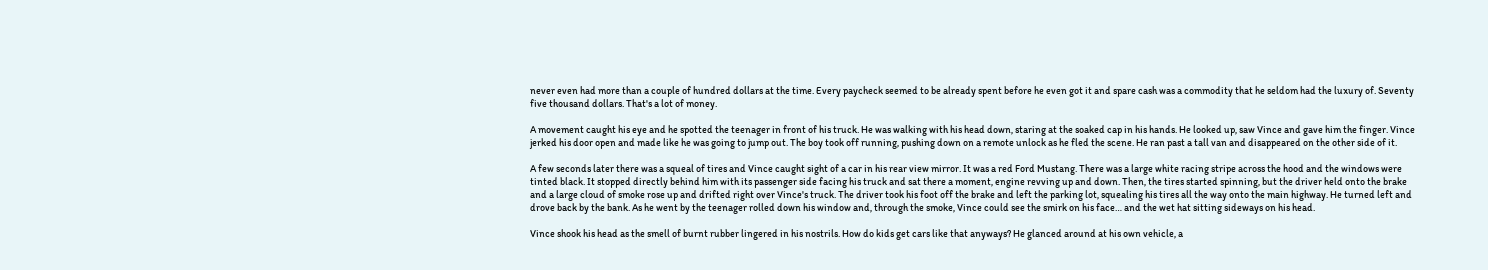never even had more than a couple of hundred dollars at the time. Every paycheck seemed to be already spent before he even got it and spare cash was a commodity that he seldom had the luxury of. Seventy five thousand dollars. That's a lot of money.

A movement caught his eye and he spotted the teenager in front of his truck. He was walking with his head down, staring at the soaked cap in his hands. He looked up, saw Vince and gave him the finger. Vince jerked his door open and made like he was going to jump out. The boy took off running, pushing down on a remote unlock as he fled the scene. He ran past a tall van and disappeared on the other side of it.

A few seconds later there was a squeal of tires and Vince caught sight of a car in his rear view mirror. It was a red Ford Mustang. There was a large white racing stripe across the hood and the windows were tinted black. It stopped directly behind him with its passenger side facing his truck and sat there a moment, engine revving up and down. Then, the tires started spinning, but the driver held onto the brake and a large cloud of smoke rose up and drifted right over Vince's truck. The driver took his foot off the brake and left the parking lot, squealing his tires all the way onto the main highway. He turned left and drove back by the bank. As he went by the teenager rolled down his window and, through the smoke, Vince could see the smirk on his face… and the wet hat sitting sideways on his head.

Vince shook his head as the smell of burnt rubber lingered in his nostrils. How do kids get cars like that anyways? He glanced around at his own vehicle, a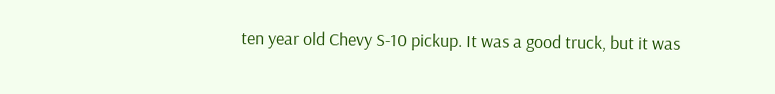ten year old Chevy S-10 pickup. It was a good truck, but it was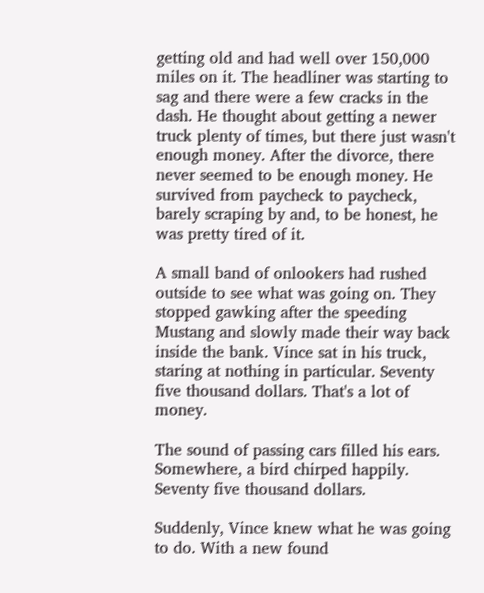getting old and had well over 150,000 miles on it. The headliner was starting to sag and there were a few cracks in the dash. He thought about getting a newer truck plenty of times, but there just wasn't enough money. After the divorce, there never seemed to be enough money. He survived from paycheck to paycheck, barely scraping by and, to be honest, he was pretty tired of it.

A small band of onlookers had rushed outside to see what was going on. They stopped gawking after the speeding Mustang and slowly made their way back inside the bank. Vince sat in his truck, staring at nothing in particular. Seventy five thousand dollars. That's a lot of money.

The sound of passing cars filled his ears. Somewhere, a bird chirped happily. Seventy five thousand dollars.

Suddenly, Vince knew what he was going to do. With a new found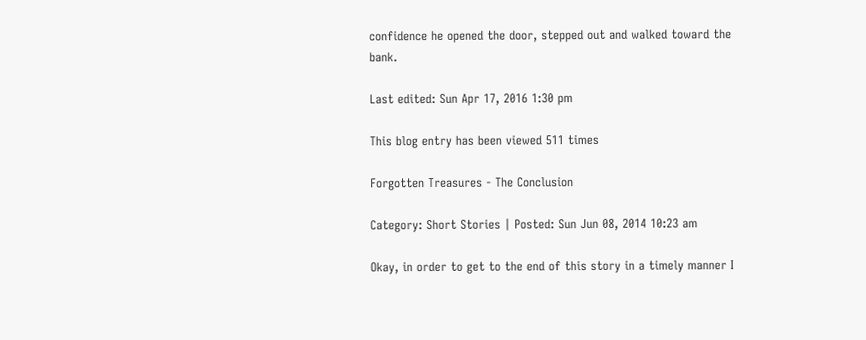confidence he opened the door, stepped out and walked toward the bank.

Last edited: Sun Apr 17, 2016 1:30 pm

This blog entry has been viewed 511 times

Forgotten Treasures - The Conclusion

Category: Short Stories | Posted: Sun Jun 08, 2014 10:23 am

Okay, in order to get to the end of this story in a timely manner I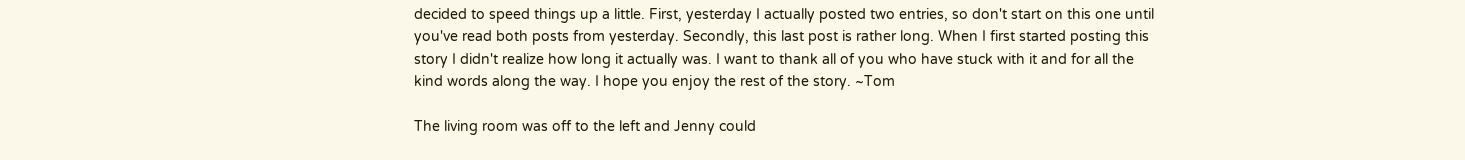decided to speed things up a little. First, yesterday I actually posted two entries, so don't start on this one until you've read both posts from yesterday. Secondly, this last post is rather long. When I first started posting this story I didn't realize how long it actually was. I want to thank all of you who have stuck with it and for all the kind words along the way. I hope you enjoy the rest of the story. ~Tom

The living room was off to the left and Jenny could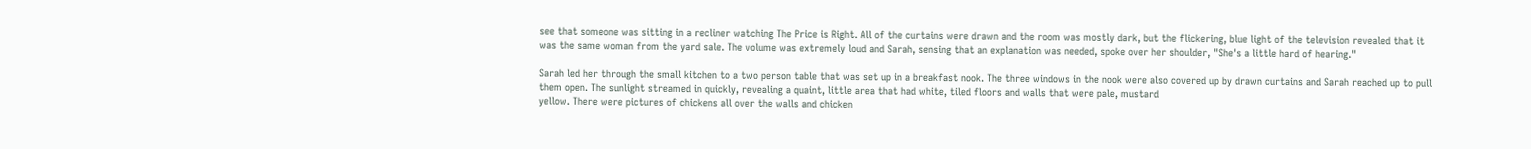see that someone was sitting in a recliner watching The Price is Right. All of the curtains were drawn and the room was mostly dark, but the flickering, blue light of the television revealed that it was the same woman from the yard sale. The volume was extremely loud and Sarah, sensing that an explanation was needed, spoke over her shoulder, "She's a little hard of hearing."

Sarah led her through the small kitchen to a two person table that was set up in a breakfast nook. The three windows in the nook were also covered up by drawn curtains and Sarah reached up to pull them open. The sunlight streamed in quickly, revealing a quaint, little area that had white, tiled floors and walls that were pale, mustard
yellow. There were pictures of chickens all over the walls and chicken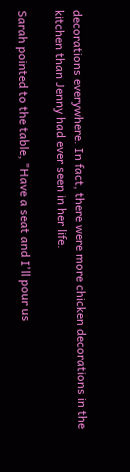decorations everywhere. In fact, there were more chicken decorations in the kitchen than Jenny had ever seen in her life.

Sarah pointed to the table, "Have a seat and I'll pour us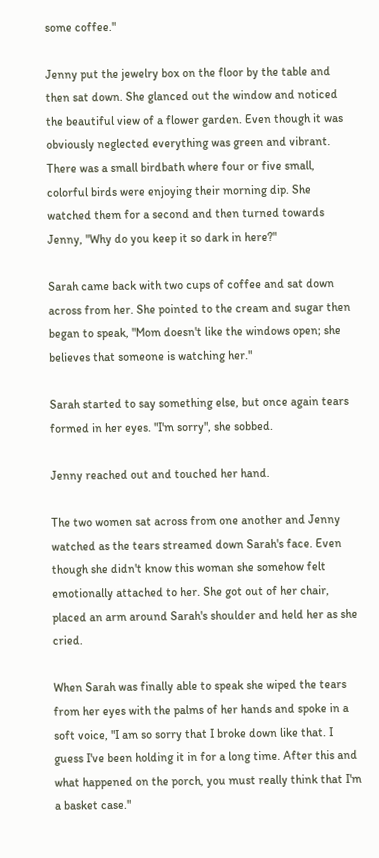some coffee."

Jenny put the jewelry box on the floor by the table and then sat down. She glanced out the window and noticed the beautiful view of a flower garden. Even though it was obviously neglected everything was green and vibrant. There was a small birdbath where four or five small, colorful birds were enjoying their morning dip. She watched them for a second and then turned towards Jenny, "Why do you keep it so dark in here?"

Sarah came back with two cups of coffee and sat down across from her. She pointed to the cream and sugar then began to speak, "Mom doesn't like the windows open; she believes that someone is watching her."

Sarah started to say something else, but once again tears formed in her eyes. "I'm sorry", she sobbed.

Jenny reached out and touched her hand.

The two women sat across from one another and Jenny watched as the tears streamed down Sarah's face. Even though she didn't know this woman she somehow felt emotionally attached to her. She got out of her chair, placed an arm around Sarah's shoulder and held her as she cried.

When Sarah was finally able to speak she wiped the tears from her eyes with the palms of her hands and spoke in a soft voice, "I am so sorry that I broke down like that. I guess I've been holding it in for a long time. After this and what happened on the porch, you must really think that I'm a basket case."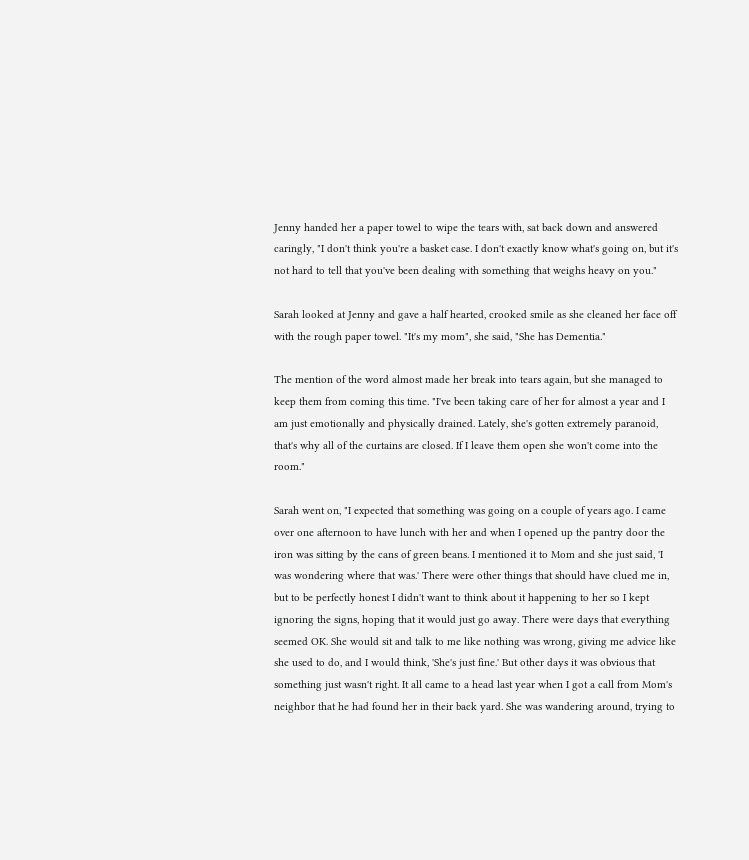Jenny handed her a paper towel to wipe the tears with, sat back down and answered caringly, "I don't think you're a basket case. I don't exactly know what's going on, but it's not hard to tell that you've been dealing with something that weighs heavy on you."

Sarah looked at Jenny and gave a half hearted, crooked smile as she cleaned her face off with the rough paper towel. "It's my mom", she said, "She has Dementia."

The mention of the word almost made her break into tears again, but she managed to keep them from coming this time. "I've been taking care of her for almost a year and I am just emotionally and physically drained. Lately, she's gotten extremely paranoid, that's why all of the curtains are closed. If I leave them open she won't come into the room."

Sarah went on, "I expected that something was going on a couple of years ago. I came over one afternoon to have lunch with her and when I opened up the pantry door the iron was sitting by the cans of green beans. I mentioned it to Mom and she just said, 'I was wondering where that was.' There were other things that should have clued me in, but to be perfectly honest I didn't want to think about it happening to her so I kept ignoring the signs, hoping that it would just go away. There were days that everything seemed OK. She would sit and talk to me like nothing was wrong, giving me advice like she used to do, and I would think, 'She's just fine.' But other days it was obvious that something just wasn't right. It all came to a head last year when I got a call from Mom's neighbor that he had found her in their back yard. She was wandering around, trying to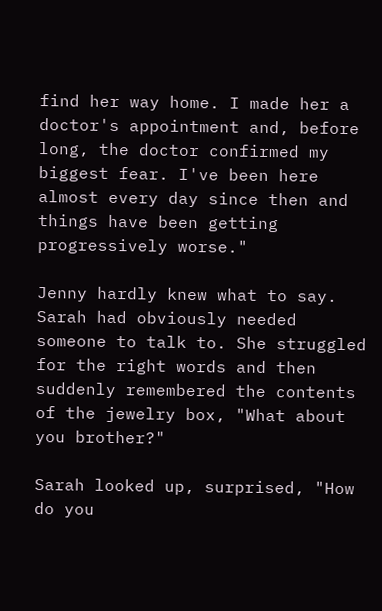find her way home. I made her a doctor's appointment and, before long, the doctor confirmed my biggest fear. I've been here almost every day since then and things have been getting progressively worse."

Jenny hardly knew what to say. Sarah had obviously needed someone to talk to. She struggled for the right words and then suddenly remembered the contents of the jewelry box, "What about you brother?"

Sarah looked up, surprised, "How do you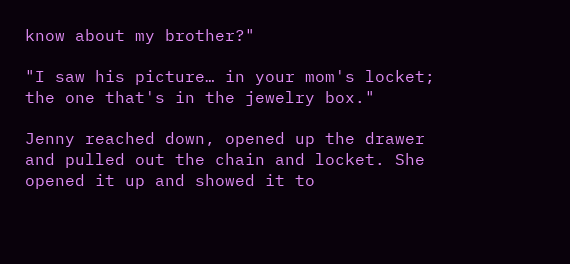know about my brother?"

"I saw his picture… in your mom's locket; the one that's in the jewelry box."

Jenny reached down, opened up the drawer and pulled out the chain and locket. She opened it up and showed it to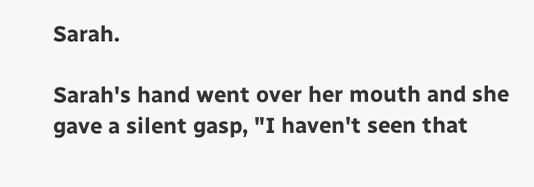Sarah.

Sarah's hand went over her mouth and she gave a silent gasp, "I haven't seen that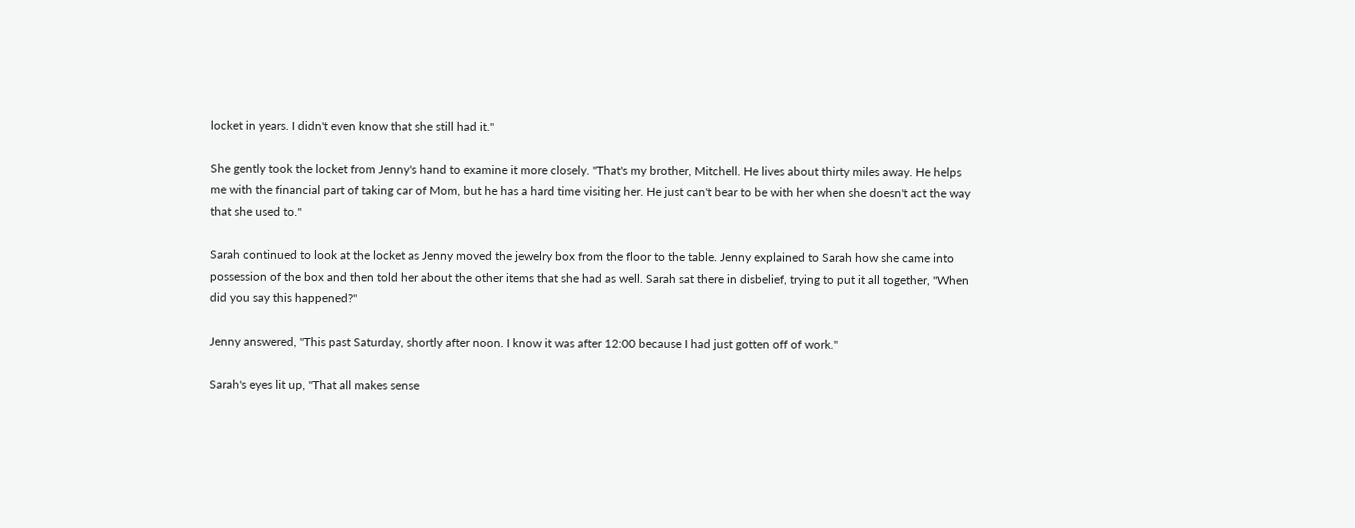locket in years. I didn't even know that she still had it."

She gently took the locket from Jenny's hand to examine it more closely. "That's my brother, Mitchell. He lives about thirty miles away. He helps me with the financial part of taking car of Mom, but he has a hard time visiting her. He just can't bear to be with her when she doesn't act the way that she used to."

Sarah continued to look at the locket as Jenny moved the jewelry box from the floor to the table. Jenny explained to Sarah how she came into possession of the box and then told her about the other items that she had as well. Sarah sat there in disbelief, trying to put it all together, "When did you say this happened?"

Jenny answered, "This past Saturday, shortly after noon. I know it was after 12:00 because I had just gotten off of work."

Sarah's eyes lit up, "That all makes sense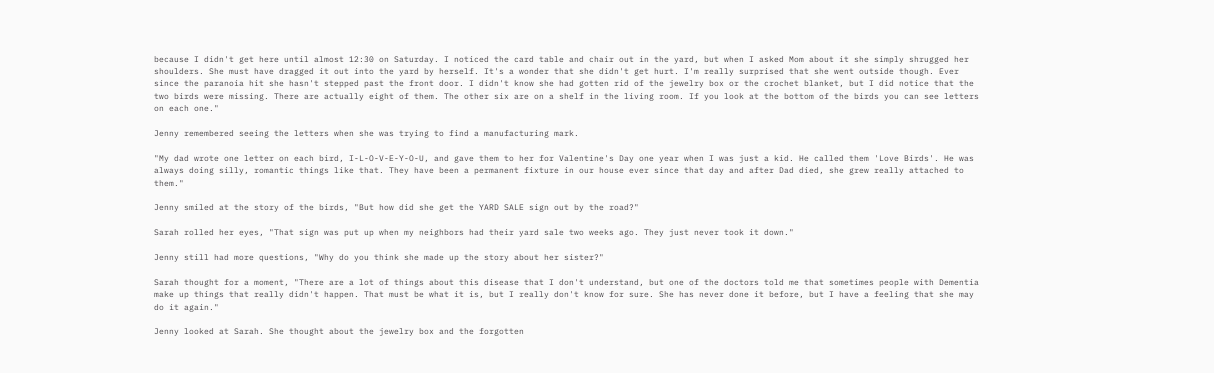because I didn't get here until almost 12:30 on Saturday. I noticed the card table and chair out in the yard, but when I asked Mom about it she simply shrugged her shoulders. She must have dragged it out into the yard by herself. It's a wonder that she didn't get hurt. I'm really surprised that she went outside though. Ever since the paranoia hit she hasn't stepped past the front door. I didn't know she had gotten rid of the jewelry box or the crochet blanket, but I did notice that the two birds were missing. There are actually eight of them. The other six are on a shelf in the living room. If you look at the bottom of the birds you can see letters on each one."

Jenny remembered seeing the letters when she was trying to find a manufacturing mark.

"My dad wrote one letter on each bird, I-L-O-V-E-Y-O-U, and gave them to her for Valentine's Day one year when I was just a kid. He called them 'Love Birds'. He was always doing silly, romantic things like that. They have been a permanent fixture in our house ever since that day and after Dad died, she grew really attached to them."

Jenny smiled at the story of the birds, "But how did she get the YARD SALE sign out by the road?"

Sarah rolled her eyes, "That sign was put up when my neighbors had their yard sale two weeks ago. They just never took it down."

Jenny still had more questions, "Why do you think she made up the story about her sister?"

Sarah thought for a moment, "There are a lot of things about this disease that I don't understand, but one of the doctors told me that sometimes people with Dementia make up things that really didn't happen. That must be what it is, but I really don't know for sure. She has never done it before, but I have a feeling that she may do it again."

Jenny looked at Sarah. She thought about the jewelry box and the forgotten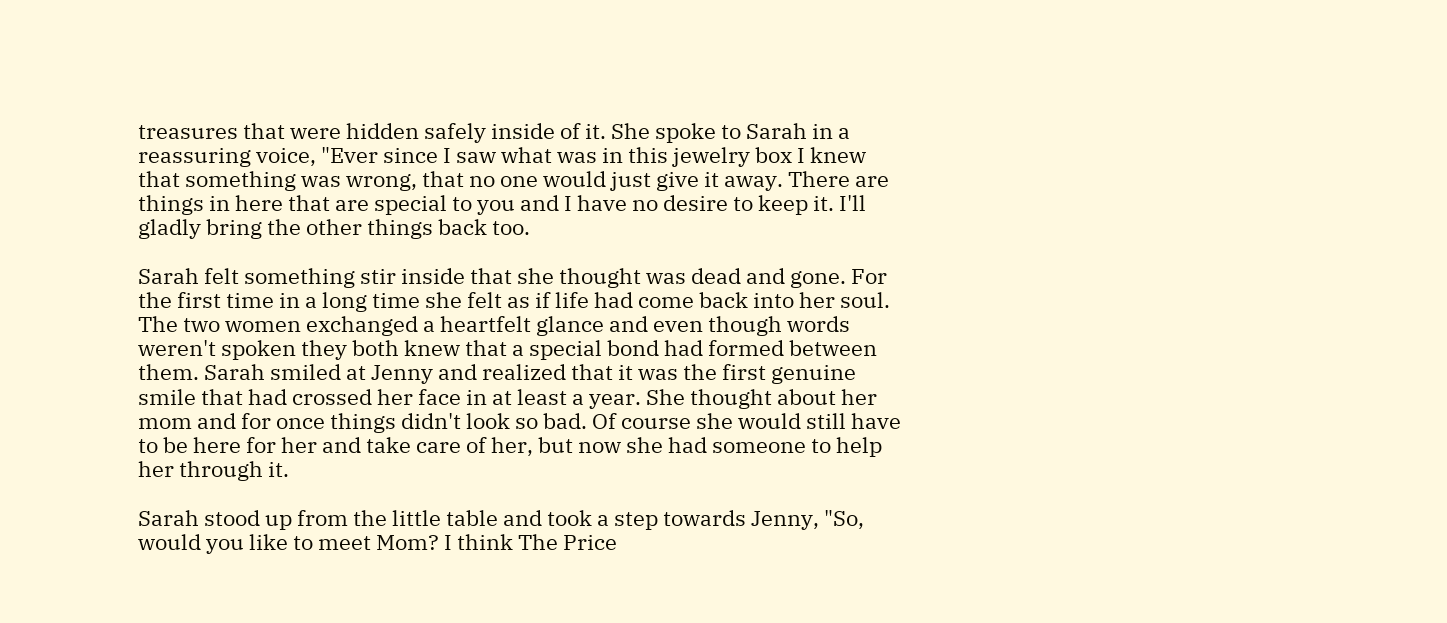treasures that were hidden safely inside of it. She spoke to Sarah in a reassuring voice, "Ever since I saw what was in this jewelry box I knew that something was wrong, that no one would just give it away. There are things in here that are special to you and I have no desire to keep it. I'll gladly bring the other things back too.

Sarah felt something stir inside that she thought was dead and gone. For the first time in a long time she felt as if life had come back into her soul. The two women exchanged a heartfelt glance and even though words weren't spoken they both knew that a special bond had formed between them. Sarah smiled at Jenny and realized that it was the first genuine smile that had crossed her face in at least a year. She thought about her mom and for once things didn't look so bad. Of course she would still have to be here for her and take care of her, but now she had someone to help her through it.

Sarah stood up from the little table and took a step towards Jenny, "So, would you like to meet Mom? I think The Price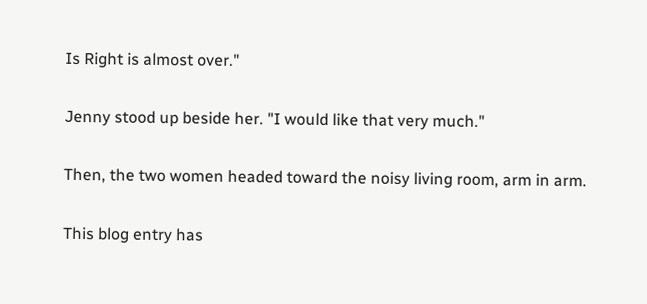Is Right is almost over."

Jenny stood up beside her. "I would like that very much."

Then, the two women headed toward the noisy living room, arm in arm.

This blog entry has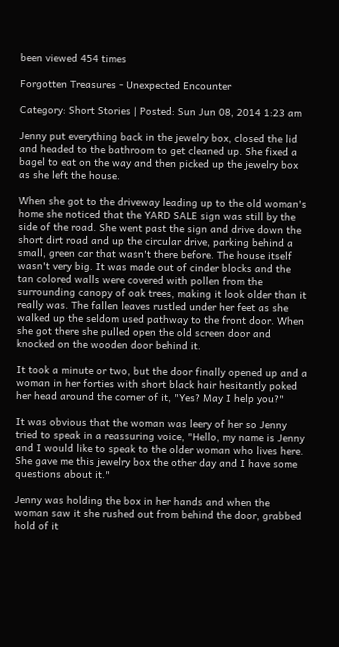been viewed 454 times

Forgotten Treasures - Unexpected Encounter

Category: Short Stories | Posted: Sun Jun 08, 2014 1:23 am

Jenny put everything back in the jewelry box, closed the lid and headed to the bathroom to get cleaned up. She fixed a bagel to eat on the way and then picked up the jewelry box as she left the house.

When she got to the driveway leading up to the old woman's home she noticed that the YARD SALE sign was still by the side of the road. She went past the sign and drive down the short dirt road and up the circular drive, parking behind a small, green car that wasn't there before. The house itself wasn't very big. It was made out of cinder blocks and the tan colored walls were covered with pollen from the surrounding canopy of oak trees, making it look older than it really was. The fallen leaves rustled under her feet as she walked up the seldom used pathway to the front door. When she got there she pulled open the old screen door and knocked on the wooden door behind it.

It took a minute or two, but the door finally opened up and a woman in her forties with short black hair hesitantly poked her head around the corner of it, "Yes? May I help you?"

It was obvious that the woman was leery of her so Jenny tried to speak in a reassuring voice, "Hello, my name is Jenny and I would like to speak to the older woman who lives here. She gave me this jewelry box the other day and I have some questions about it."

Jenny was holding the box in her hands and when the woman saw it she rushed out from behind the door, grabbed hold of it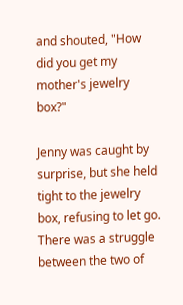and shouted, "How did you get my mother's jewelry box?"

Jenny was caught by surprise, but she held tight to the jewelry box, refusing to let go. There was a struggle between the two of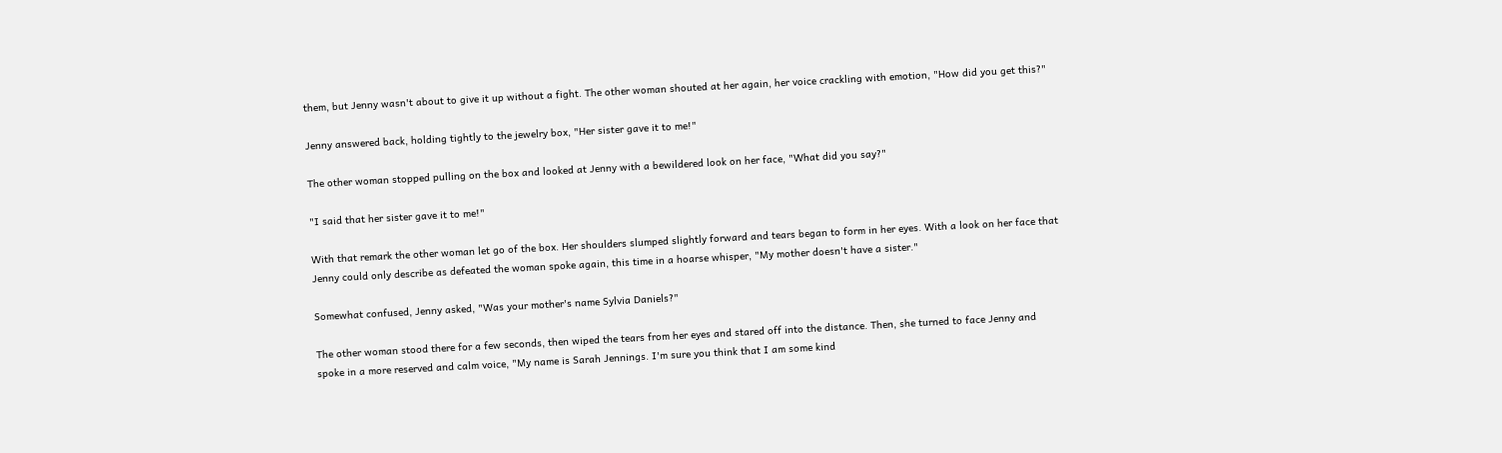them, but Jenny wasn't about to give it up without a fight. The other woman shouted at her again, her voice crackling with emotion, "How did you get this?"

Jenny answered back, holding tightly to the jewelry box, "Her sister gave it to me!"

The other woman stopped pulling on the box and looked at Jenny with a bewildered look on her face, "What did you say?"

"I said that her sister gave it to me!"

With that remark the other woman let go of the box. Her shoulders slumped slightly forward and tears began to form in her eyes. With a look on her face that Jenny could only describe as defeated the woman spoke again, this time in a hoarse whisper, "My mother doesn't have a sister."

Somewhat confused, Jenny asked, "Was your mother's name Sylvia Daniels?"

The other woman stood there for a few seconds, then wiped the tears from her eyes and stared off into the distance. Then, she turned to face Jenny and spoke in a more reserved and calm voice, "My name is Sarah Jennings. I'm sure you think that I am some kind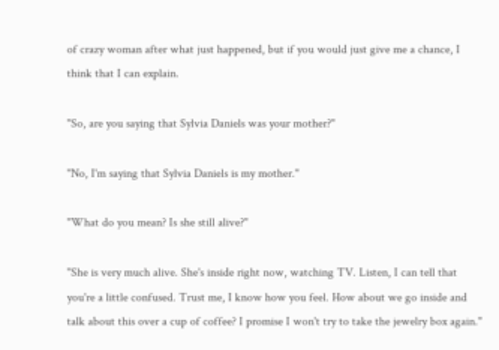of crazy woman after what just happened, but if you would just give me a chance, I think that I can explain.

"So, are you saying that Sylvia Daniels was your mother?"

"No, I'm saying that Sylvia Daniels is my mother."

"What do you mean? Is she still alive?"

"She is very much alive. She's inside right now, watching TV. Listen, I can tell that you're a little confused. Trust me, I know how you feel. How about we go inside and talk about this over a cup of coffee? I promise I won't try to take the jewelry box again."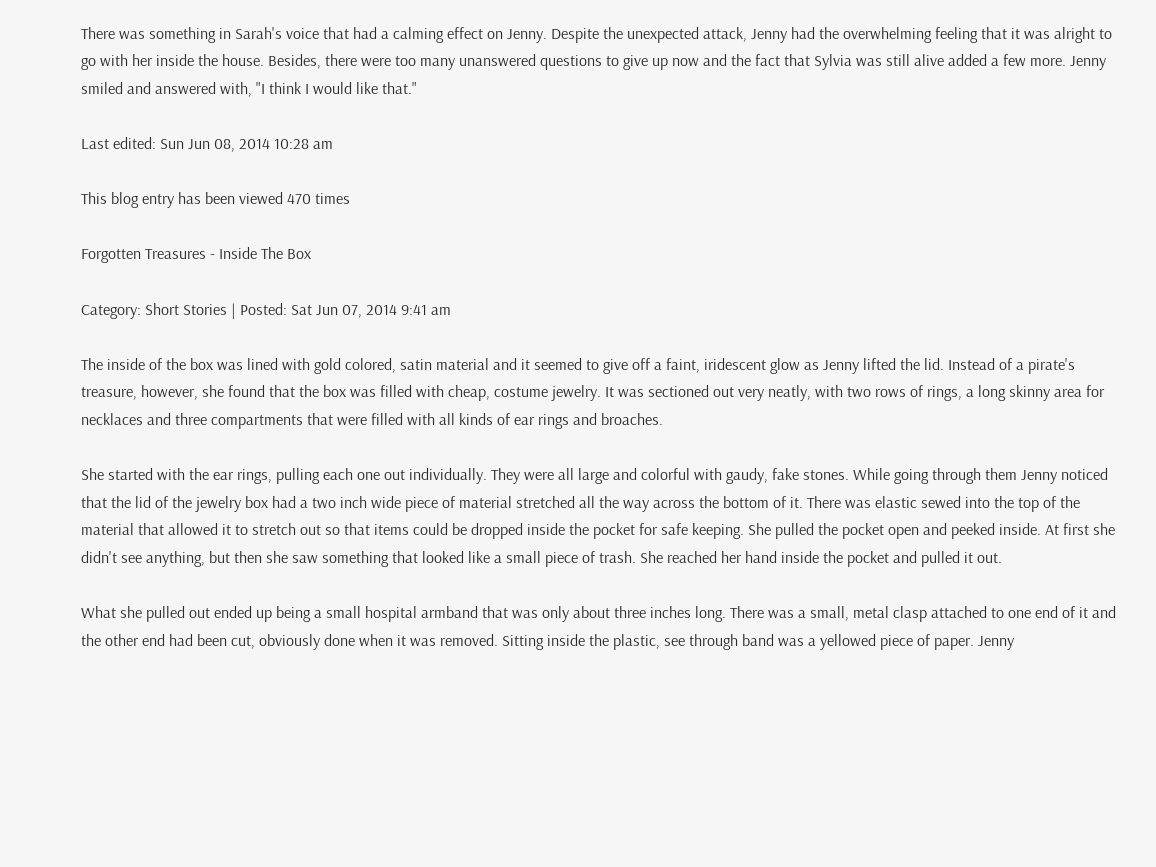There was something in Sarah's voice that had a calming effect on Jenny. Despite the unexpected attack, Jenny had the overwhelming feeling that it was alright to go with her inside the house. Besides, there were too many unanswered questions to give up now and the fact that Sylvia was still alive added a few more. Jenny smiled and answered with, "I think I would like that."

Last edited: Sun Jun 08, 2014 10:28 am

This blog entry has been viewed 470 times

Forgotten Treasures - Inside The Box

Category: Short Stories | Posted: Sat Jun 07, 2014 9:41 am

The inside of the box was lined with gold colored, satin material and it seemed to give off a faint, iridescent glow as Jenny lifted the lid. Instead of a pirate's treasure, however, she found that the box was filled with cheap, costume jewelry. It was sectioned out very neatly, with two rows of rings, a long skinny area for necklaces and three compartments that were filled with all kinds of ear rings and broaches.

She started with the ear rings, pulling each one out individually. They were all large and colorful with gaudy, fake stones. While going through them Jenny noticed that the lid of the jewelry box had a two inch wide piece of material stretched all the way across the bottom of it. There was elastic sewed into the top of the material that allowed it to stretch out so that items could be dropped inside the pocket for safe keeping. She pulled the pocket open and peeked inside. At first she didn't see anything, but then she saw something that looked like a small piece of trash. She reached her hand inside the pocket and pulled it out.

What she pulled out ended up being a small hospital armband that was only about three inches long. There was a small, metal clasp attached to one end of it and the other end had been cut, obviously done when it was removed. Sitting inside the plastic, see through band was a yellowed piece of paper. Jenny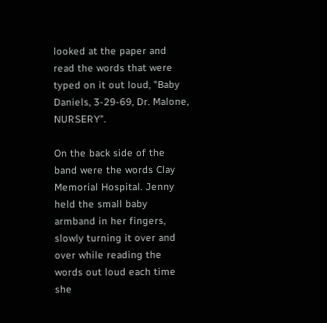looked at the paper and read the words that were typed on it out loud, "Baby Daniels, 3-29-69, Dr. Malone, NURSERY".

On the back side of the band were the words Clay Memorial Hospital. Jenny held the small baby armband in her fingers, slowly turning it over and over while reading the words out loud each time she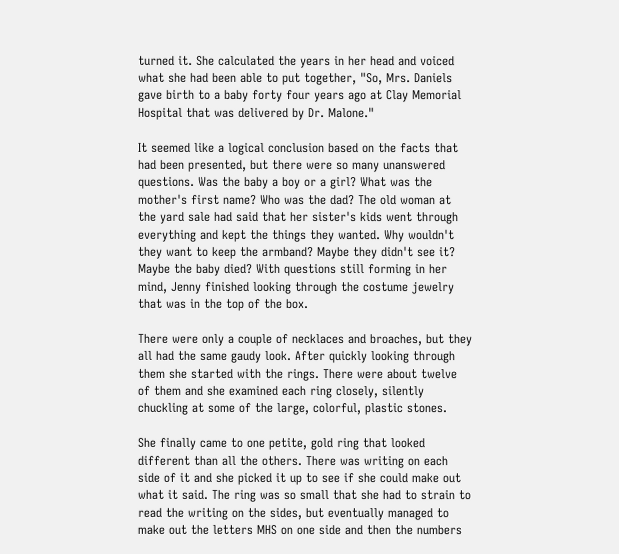turned it. She calculated the years in her head and voiced what she had been able to put together, "So, Mrs. Daniels gave birth to a baby forty four years ago at Clay Memorial Hospital that was delivered by Dr. Malone."

It seemed like a logical conclusion based on the facts that had been presented, but there were so many unanswered questions. Was the baby a boy or a girl? What was the mother's first name? Who was the dad? The old woman at the yard sale had said that her sister's kids went through everything and kept the things they wanted. Why wouldn't they want to keep the armband? Maybe they didn't see it? Maybe the baby died? With questions still forming in her mind, Jenny finished looking through the costume jewelry that was in the top of the box.

There were only a couple of necklaces and broaches, but they all had the same gaudy look. After quickly looking through them she started with the rings. There were about twelve of them and she examined each ring closely, silently chuckling at some of the large, colorful, plastic stones.

She finally came to one petite, gold ring that looked different than all the others. There was writing on each side of it and she picked it up to see if she could make out what it said. The ring was so small that she had to strain to read the writing on the sides, but eventually managed to make out the letters MHS on one side and then the numbers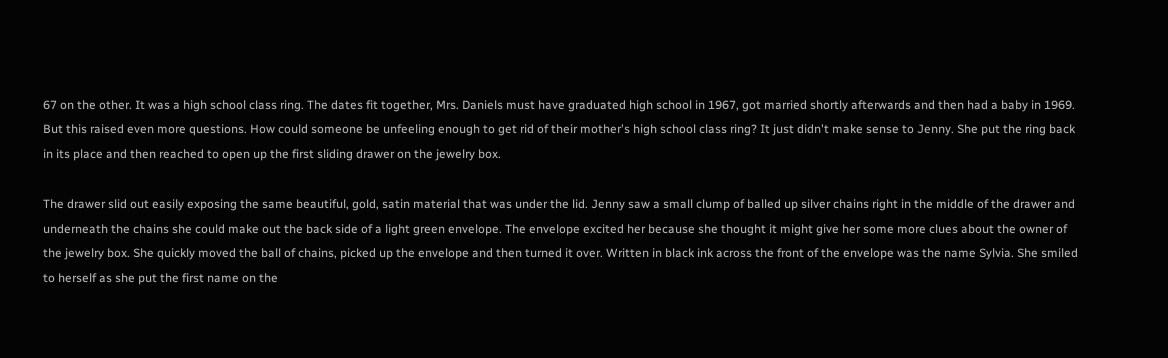67 on the other. It was a high school class ring. The dates fit together, Mrs. Daniels must have graduated high school in 1967, got married shortly afterwards and then had a baby in 1969. But this raised even more questions. How could someone be unfeeling enough to get rid of their mother's high school class ring? It just didn't make sense to Jenny. She put the ring back in its place and then reached to open up the first sliding drawer on the jewelry box.

The drawer slid out easily exposing the same beautiful, gold, satin material that was under the lid. Jenny saw a small clump of balled up silver chains right in the middle of the drawer and underneath the chains she could make out the back side of a light green envelope. The envelope excited her because she thought it might give her some more clues about the owner of the jewelry box. She quickly moved the ball of chains, picked up the envelope and then turned it over. Written in black ink across the front of the envelope was the name Sylvia. She smiled to herself as she put the first name on the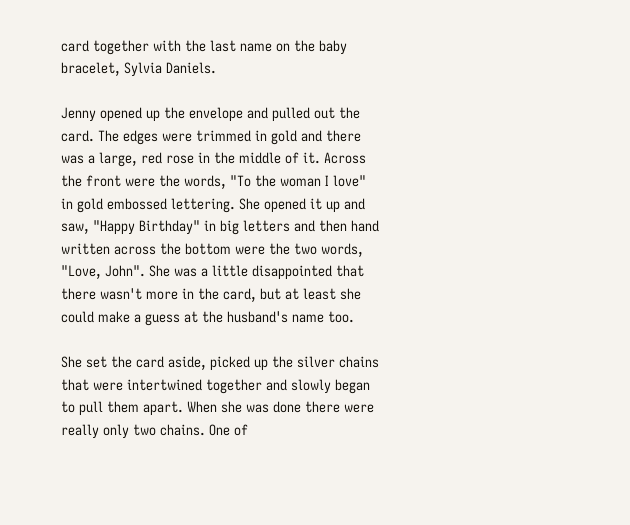card together with the last name on the baby bracelet, Sylvia Daniels.

Jenny opened up the envelope and pulled out the card. The edges were trimmed in gold and there was a large, red rose in the middle of it. Across the front were the words, "To the woman I love" in gold embossed lettering. She opened it up and saw, "Happy Birthday" in big letters and then hand written across the bottom were the two words, "Love, John". She was a little disappointed that there wasn't more in the card, but at least she could make a guess at the husband's name too.

She set the card aside, picked up the silver chains that were intertwined together and slowly began to pull them apart. When she was done there were really only two chains. One of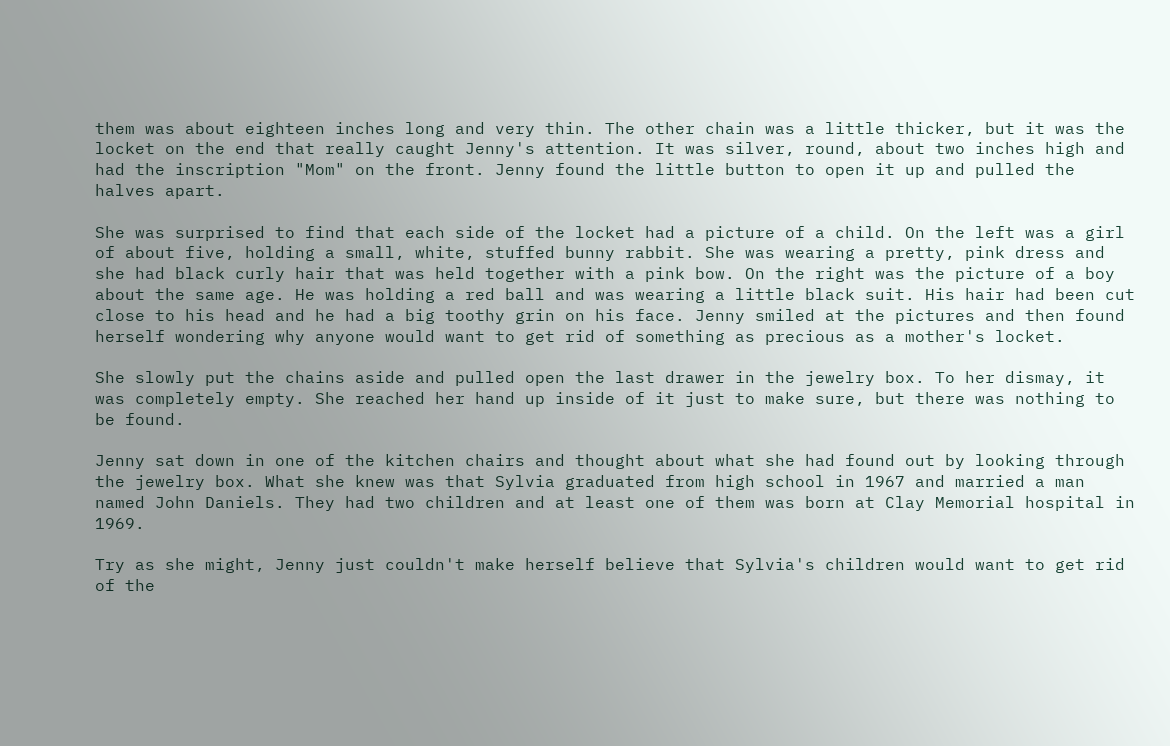them was about eighteen inches long and very thin. The other chain was a little thicker, but it was the locket on the end that really caught Jenny's attention. It was silver, round, about two inches high and had the inscription "Mom" on the front. Jenny found the little button to open it up and pulled the halves apart.

She was surprised to find that each side of the locket had a picture of a child. On the left was a girl of about five, holding a small, white, stuffed bunny rabbit. She was wearing a pretty, pink dress and she had black curly hair that was held together with a pink bow. On the right was the picture of a boy about the same age. He was holding a red ball and was wearing a little black suit. His hair had been cut close to his head and he had a big toothy grin on his face. Jenny smiled at the pictures and then found herself wondering why anyone would want to get rid of something as precious as a mother's locket.

She slowly put the chains aside and pulled open the last drawer in the jewelry box. To her dismay, it was completely empty. She reached her hand up inside of it just to make sure, but there was nothing to be found.

Jenny sat down in one of the kitchen chairs and thought about what she had found out by looking through the jewelry box. What she knew was that Sylvia graduated from high school in 1967 and married a man named John Daniels. They had two children and at least one of them was born at Clay Memorial hospital in 1969.

Try as she might, Jenny just couldn't make herself believe that Sylvia's children would want to get rid of the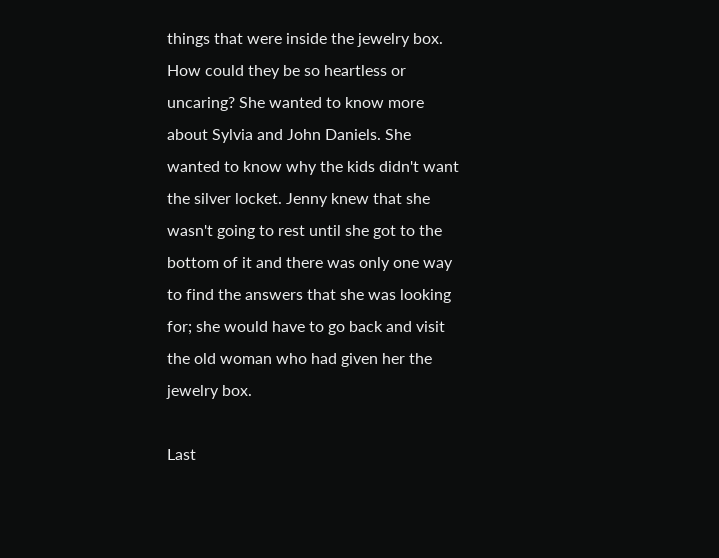things that were inside the jewelry box. How could they be so heartless or uncaring? She wanted to know more about Sylvia and John Daniels. She wanted to know why the kids didn't want the silver locket. Jenny knew that she wasn't going to rest until she got to the bottom of it and there was only one way to find the answers that she was looking for; she would have to go back and visit the old woman who had given her the jewelry box.

Last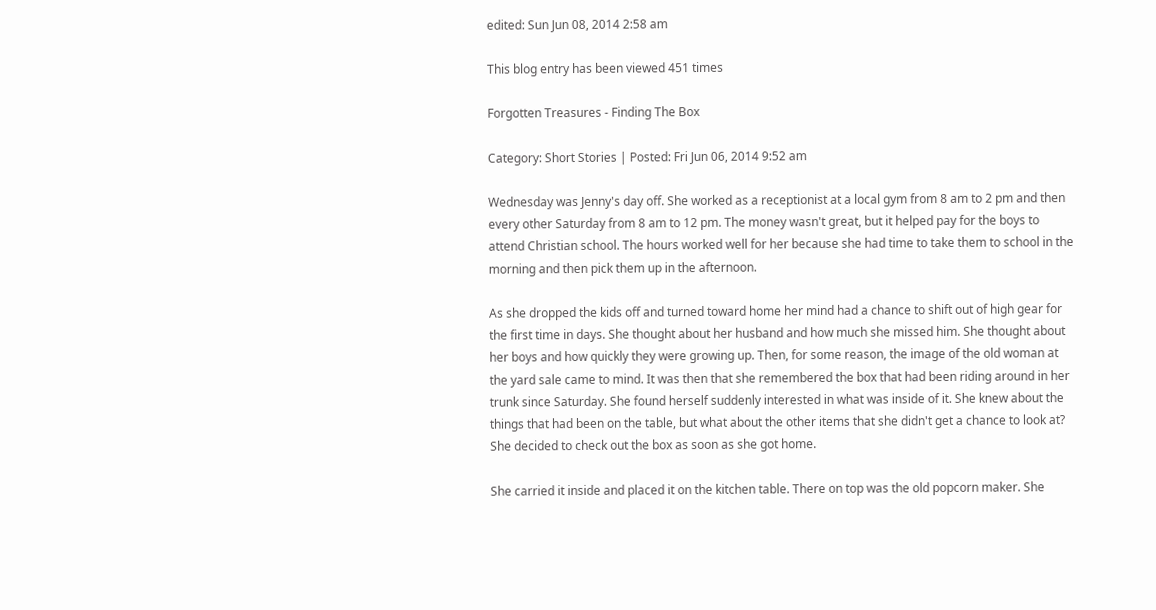edited: Sun Jun 08, 2014 2:58 am

This blog entry has been viewed 451 times

Forgotten Treasures - Finding The Box

Category: Short Stories | Posted: Fri Jun 06, 2014 9:52 am

Wednesday was Jenny's day off. She worked as a receptionist at a local gym from 8 am to 2 pm and then every other Saturday from 8 am to 12 pm. The money wasn't great, but it helped pay for the boys to attend Christian school. The hours worked well for her because she had time to take them to school in the morning and then pick them up in the afternoon.

As she dropped the kids off and turned toward home her mind had a chance to shift out of high gear for the first time in days. She thought about her husband and how much she missed him. She thought about her boys and how quickly they were growing up. Then, for some reason, the image of the old woman at the yard sale came to mind. It was then that she remembered the box that had been riding around in her trunk since Saturday. She found herself suddenly interested in what was inside of it. She knew about the things that had been on the table, but what about the other items that she didn't get a chance to look at? She decided to check out the box as soon as she got home.

She carried it inside and placed it on the kitchen table. There on top was the old popcorn maker. She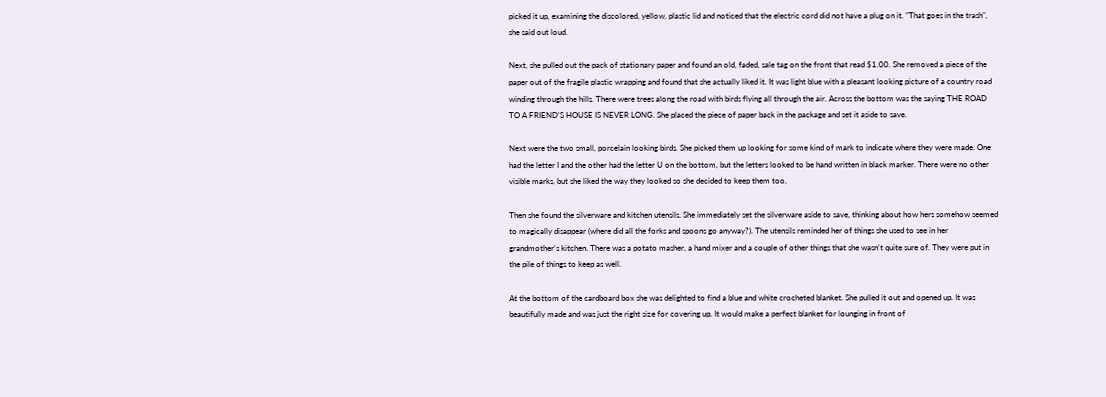picked it up, examining the discolored, yellow, plastic lid and noticed that the electric cord did not have a plug on it. "That goes in the trash", she said out loud.

Next, she pulled out the pack of stationary paper and found an old, faded, sale tag on the front that read $1.00. She removed a piece of the paper out of the fragile plastic wrapping and found that she actually liked it. It was light blue with a pleasant looking picture of a country road winding through the hills. There were trees along the road with birds flying all through the air. Across the bottom was the saying THE ROAD TO A FRIEND'S HOUSE IS NEVER LONG. She placed the piece of paper back in the package and set it aside to save.

Next were the two small, porcelain looking birds. She picked them up looking for some kind of mark to indicate where they were made. One had the letter I and the other had the letter U on the bottom, but the letters looked to be hand written in black marker. There were no other visible marks, but she liked the way they looked so she decided to keep them too.

Then she found the silverware and kitchen utensils. She immediately set the silverware aside to save, thinking about how hers somehow seemed to magically disappear (where did all the forks and spoons go anyway?). The utensils reminded her of things she used to see in her grandmother's kitchen. There was a potato masher, a hand mixer and a couple of other things that she wasn't quite sure of. They were put in the pile of things to keep as well.

At the bottom of the cardboard box she was delighted to find a blue and white crocheted blanket. She pulled it out and opened up. It was beautifully made and was just the right size for covering up. It would make a perfect blanket for lounging in front of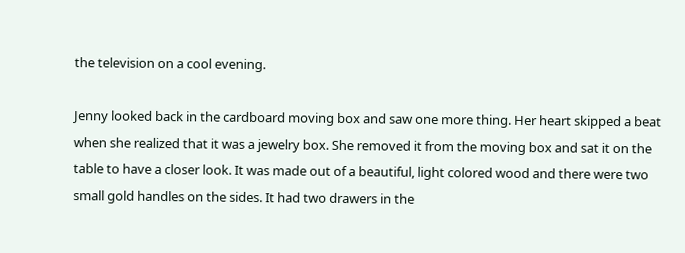the television on a cool evening.

Jenny looked back in the cardboard moving box and saw one more thing. Her heart skipped a beat when she realized that it was a jewelry box. She removed it from the moving box and sat it on the table to have a closer look. It was made out of a beautiful, light colored wood and there were two small gold handles on the sides. It had two drawers in the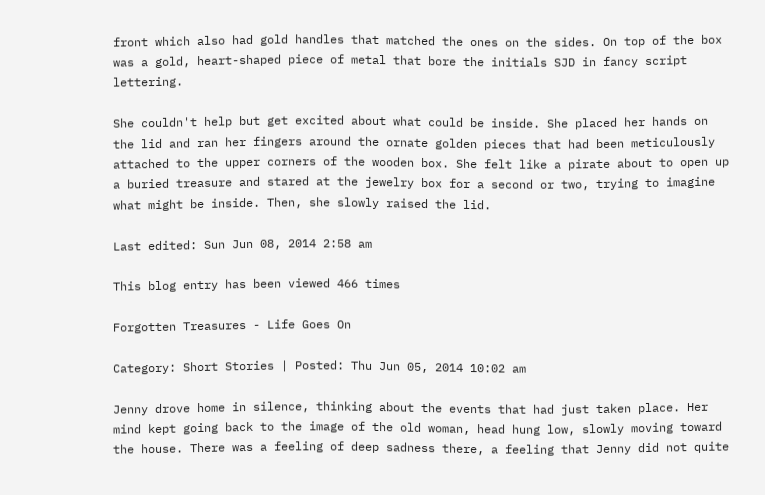front which also had gold handles that matched the ones on the sides. On top of the box was a gold, heart-shaped piece of metal that bore the initials SJD in fancy script lettering.

She couldn't help but get excited about what could be inside. She placed her hands on the lid and ran her fingers around the ornate golden pieces that had been meticulously attached to the upper corners of the wooden box. She felt like a pirate about to open up a buried treasure and stared at the jewelry box for a second or two, trying to imagine what might be inside. Then, she slowly raised the lid.

Last edited: Sun Jun 08, 2014 2:58 am

This blog entry has been viewed 466 times

Forgotten Treasures - Life Goes On

Category: Short Stories | Posted: Thu Jun 05, 2014 10:02 am

Jenny drove home in silence, thinking about the events that had just taken place. Her mind kept going back to the image of the old woman, head hung low, slowly moving toward the house. There was a feeling of deep sadness there, a feeling that Jenny did not quite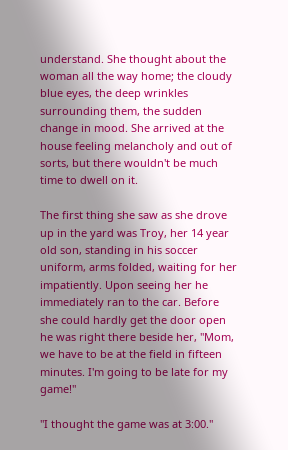understand. She thought about the woman all the way home; the cloudy blue eyes, the deep wrinkles surrounding them, the sudden change in mood. She arrived at the house feeling melancholy and out of sorts, but there wouldn't be much time to dwell on it.

The first thing she saw as she drove up in the yard was Troy, her 14 year old son, standing in his soccer uniform, arms folded, waiting for her impatiently. Upon seeing her he immediately ran to the car. Before she could hardly get the door open he was right there beside her, "Mom, we have to be at the field in fifteen minutes. I'm going to be late for my game!"

"I thought the game was at 3:00."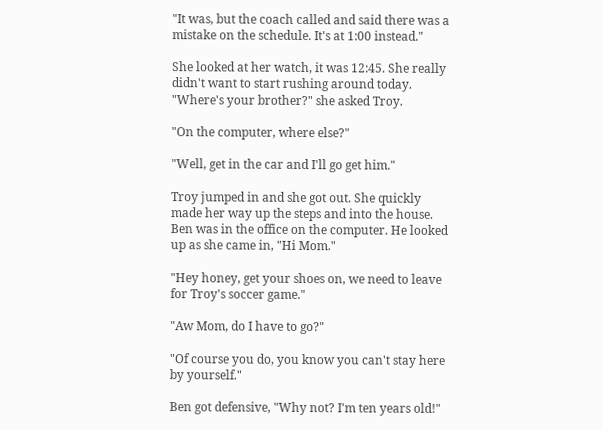"It was, but the coach called and said there was a mistake on the schedule. It's at 1:00 instead."

She looked at her watch, it was 12:45. She really didn't want to start rushing around today. "Where's your brother?" she asked Troy.

"On the computer, where else?"

"Well, get in the car and I'll go get him."

Troy jumped in and she got out. She quickly made her way up the steps and into the house. Ben was in the office on the computer. He looked up as she came in, "Hi Mom."

"Hey honey, get your shoes on, we need to leave for Troy's soccer game."

"Aw Mom, do I have to go?"

"Of course you do, you know you can't stay here by yourself."

Ben got defensive, "Why not? I'm ten years old!"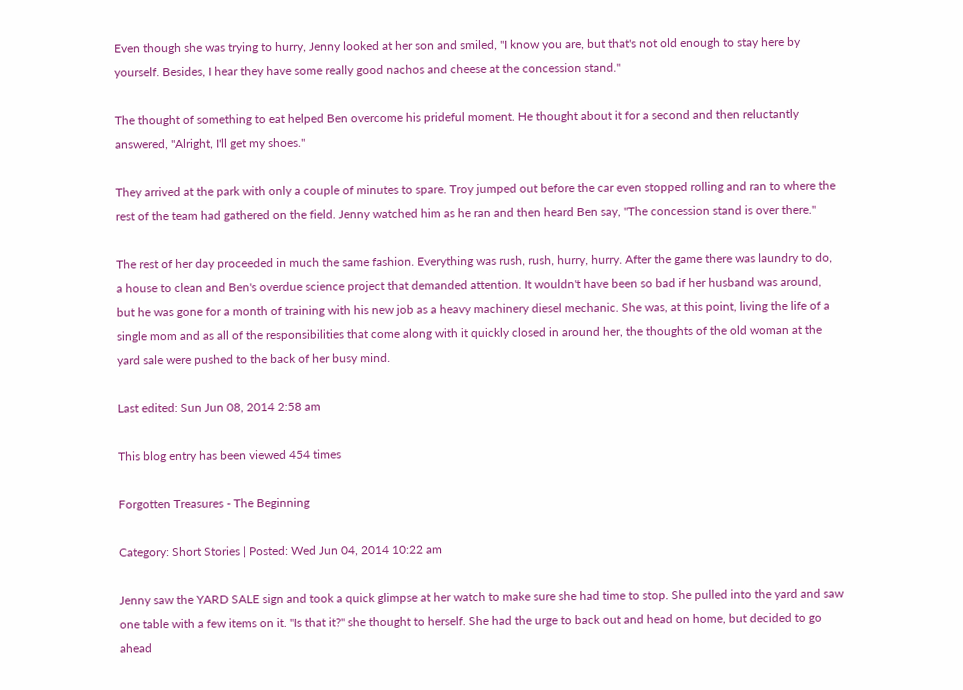Even though she was trying to hurry, Jenny looked at her son and smiled, "I know you are, but that's not old enough to stay here by yourself. Besides, I hear they have some really good nachos and cheese at the concession stand."

The thought of something to eat helped Ben overcome his prideful moment. He thought about it for a second and then reluctantly answered, "Alright, I'll get my shoes."

They arrived at the park with only a couple of minutes to spare. Troy jumped out before the car even stopped rolling and ran to where the rest of the team had gathered on the field. Jenny watched him as he ran and then heard Ben say, "The concession stand is over there."

The rest of her day proceeded in much the same fashion. Everything was rush, rush, hurry, hurry. After the game there was laundry to do, a house to clean and Ben's overdue science project that demanded attention. It wouldn't have been so bad if her husband was around, but he was gone for a month of training with his new job as a heavy machinery diesel mechanic. She was, at this point, living the life of a single mom and as all of the responsibilities that come along with it quickly closed in around her, the thoughts of the old woman at the yard sale were pushed to the back of her busy mind.

Last edited: Sun Jun 08, 2014 2:58 am

This blog entry has been viewed 454 times

Forgotten Treasures - The Beginning

Category: Short Stories | Posted: Wed Jun 04, 2014 10:22 am

Jenny saw the YARD SALE sign and took a quick glimpse at her watch to make sure she had time to stop. She pulled into the yard and saw one table with a few items on it. "Is that it?" she thought to herself. She had the urge to back out and head on home, but decided to go ahead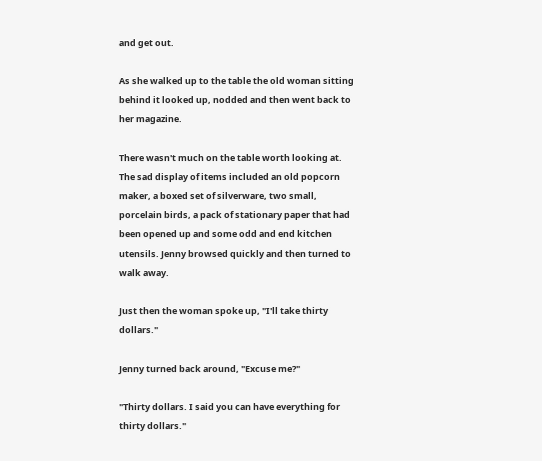and get out.

As she walked up to the table the old woman sitting behind it looked up, nodded and then went back to her magazine.

There wasn't much on the table worth looking at. The sad display of items included an old popcorn maker, a boxed set of silverware, two small, porcelain birds, a pack of stationary paper that had been opened up and some odd and end kitchen utensils. Jenny browsed quickly and then turned to walk away.

Just then the woman spoke up, "I'll take thirty dollars."

Jenny turned back around, "Excuse me?"

"Thirty dollars. I said you can have everything for thirty dollars."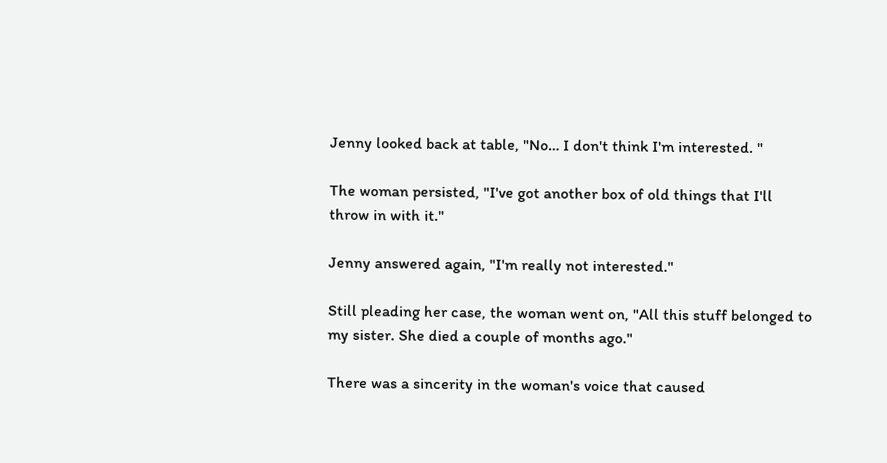Jenny looked back at table, "No… I don't think I'm interested. "

The woman persisted, "I've got another box of old things that I'll throw in with it."

Jenny answered again, "I'm really not interested."

Still pleading her case, the woman went on, "All this stuff belonged to my sister. She died a couple of months ago."

There was a sincerity in the woman's voice that caused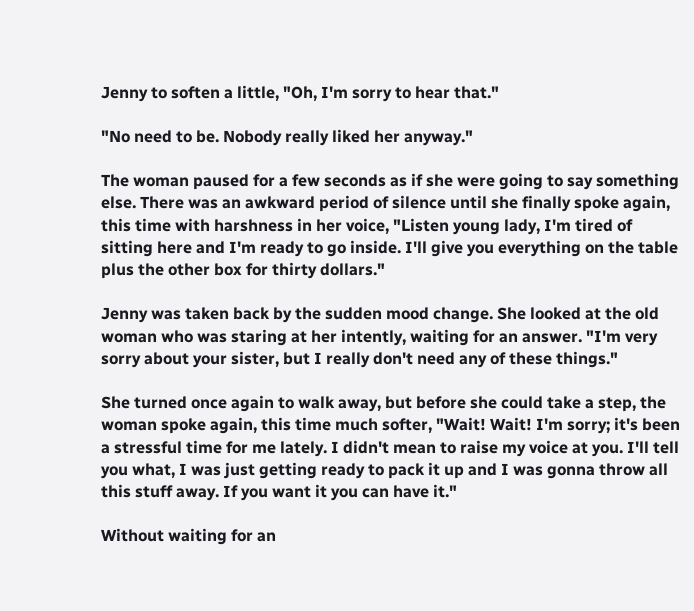Jenny to soften a little, "Oh, I'm sorry to hear that."

"No need to be. Nobody really liked her anyway."

The woman paused for a few seconds as if she were going to say something else. There was an awkward period of silence until she finally spoke again, this time with harshness in her voice, "Listen young lady, I'm tired of sitting here and I'm ready to go inside. I'll give you everything on the table plus the other box for thirty dollars."

Jenny was taken back by the sudden mood change. She looked at the old woman who was staring at her intently, waiting for an answer. "I'm very sorry about your sister, but I really don't need any of these things."

She turned once again to walk away, but before she could take a step, the woman spoke again, this time much softer, "Wait! Wait! I'm sorry; it's been a stressful time for me lately. I didn't mean to raise my voice at you. I'll tell you what, I was just getting ready to pack it up and I was gonna throw all this stuff away. If you want it you can have it."

Without waiting for an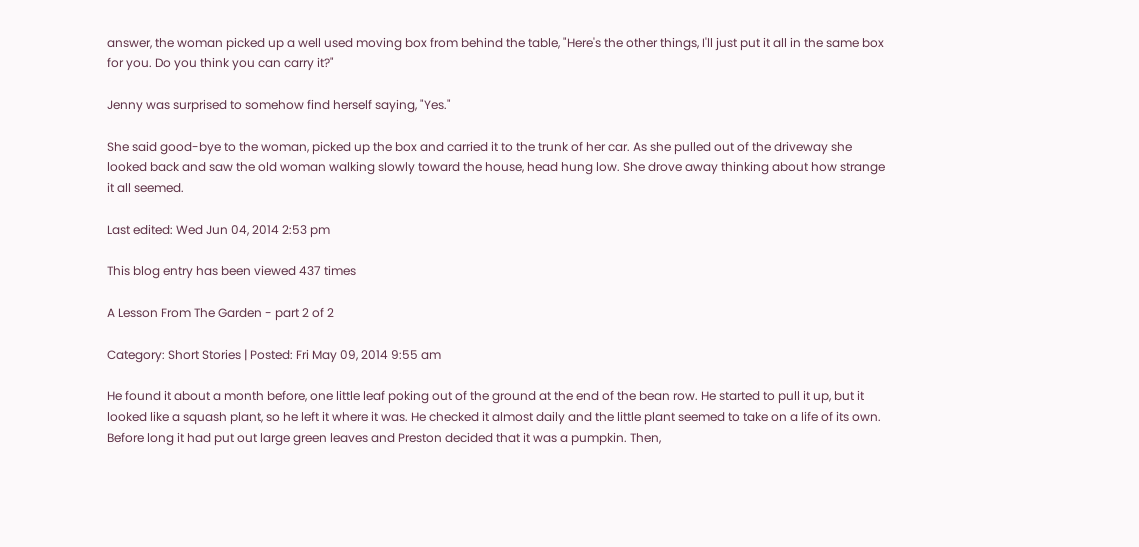answer, the woman picked up a well used moving box from behind the table, "Here's the other things, I'll just put it all in the same box for you. Do you think you can carry it?"

Jenny was surprised to somehow find herself saying, "Yes."

She said good-bye to the woman, picked up the box and carried it to the trunk of her car. As she pulled out of the driveway she looked back and saw the old woman walking slowly toward the house, head hung low. She drove away thinking about how strange it all seemed.

Last edited: Wed Jun 04, 2014 2:53 pm

This blog entry has been viewed 437 times

A Lesson From The Garden - part 2 of 2

Category: Short Stories | Posted: Fri May 09, 2014 9:55 am

He found it about a month before, one little leaf poking out of the ground at the end of the bean row. He started to pull it up, but it looked like a squash plant, so he left it where it was. He checked it almost daily and the little plant seemed to take on a life of its own. Before long it had put out large green leaves and Preston decided that it was a pumpkin. Then,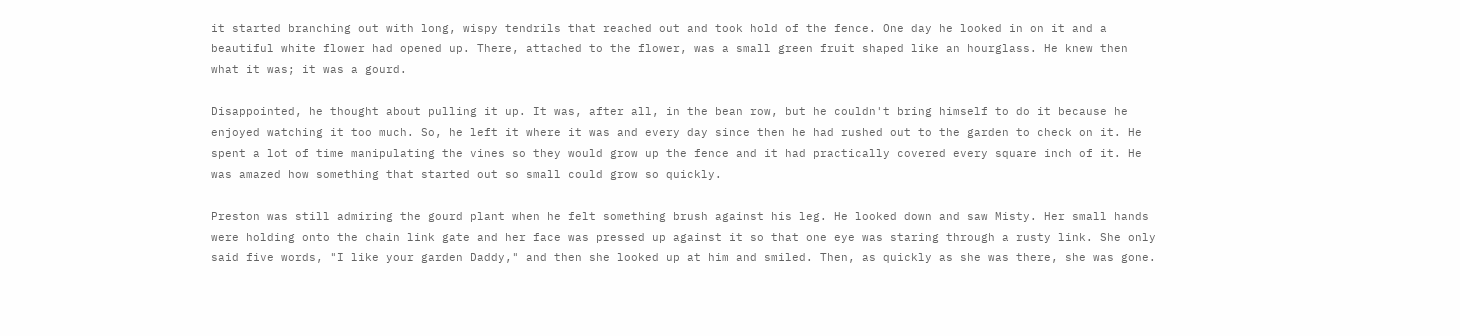it started branching out with long, wispy tendrils that reached out and took hold of the fence. One day he looked in on it and a beautiful white flower had opened up. There, attached to the flower, was a small green fruit shaped like an hourglass. He knew then what it was; it was a gourd.

Disappointed, he thought about pulling it up. It was, after all, in the bean row, but he couldn't bring himself to do it because he enjoyed watching it too much. So, he left it where it was and every day since then he had rushed out to the garden to check on it. He spent a lot of time manipulating the vines so they would grow up the fence and it had practically covered every square inch of it. He was amazed how something that started out so small could grow so quickly.

Preston was still admiring the gourd plant when he felt something brush against his leg. He looked down and saw Misty. Her small hands were holding onto the chain link gate and her face was pressed up against it so that one eye was staring through a rusty link. She only said five words, "I like your garden Daddy," and then she looked up at him and smiled. Then, as quickly as she was there, she was gone.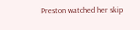Preston watched her skip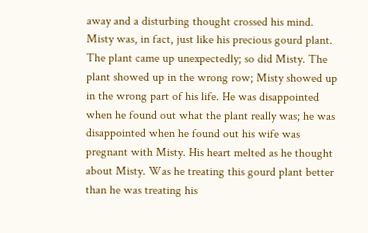away and a disturbing thought crossed his mind. Misty was, in fact, just like his precious gourd plant. The plant came up unexpectedly; so did Misty. The plant showed up in the wrong row; Misty showed up in the wrong part of his life. He was disappointed when he found out what the plant really was; he was disappointed when he found out his wife was pregnant with Misty. His heart melted as he thought about Misty. Was he treating this gourd plant better than he was treating his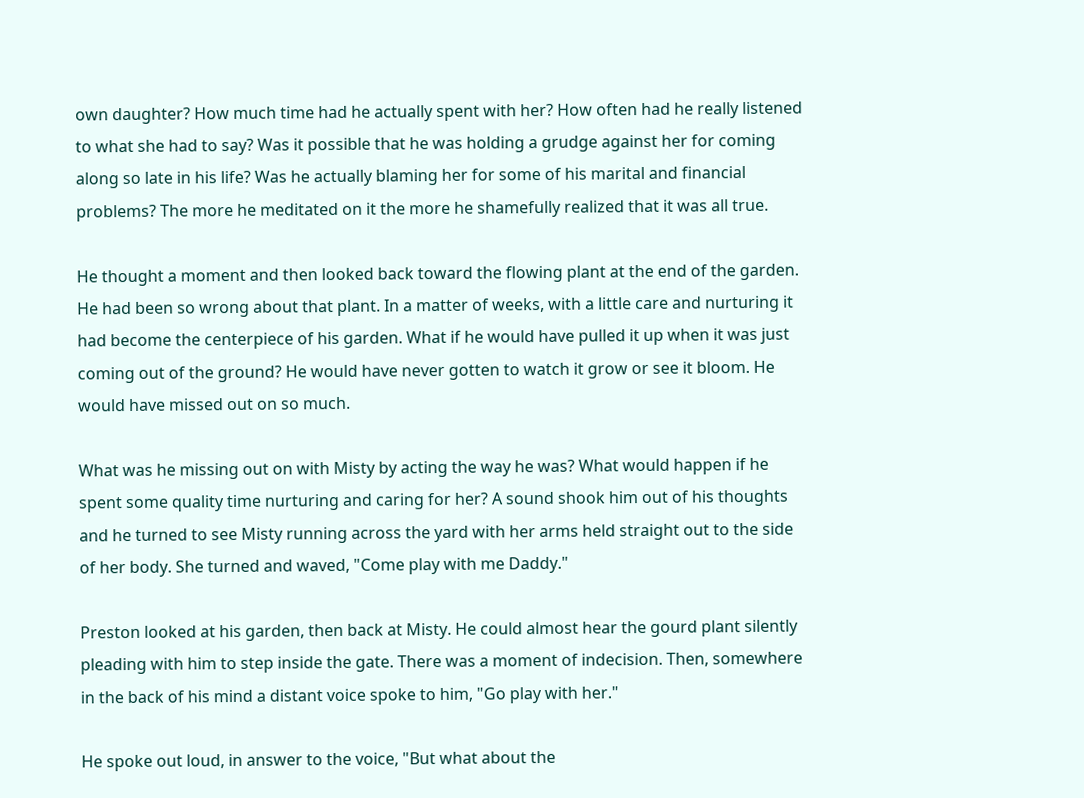own daughter? How much time had he actually spent with her? How often had he really listened to what she had to say? Was it possible that he was holding a grudge against her for coming along so late in his life? Was he actually blaming her for some of his marital and financial problems? The more he meditated on it the more he shamefully realized that it was all true.

He thought a moment and then looked back toward the flowing plant at the end of the garden. He had been so wrong about that plant. In a matter of weeks, with a little care and nurturing it had become the centerpiece of his garden. What if he would have pulled it up when it was just coming out of the ground? He would have never gotten to watch it grow or see it bloom. He would have missed out on so much.

What was he missing out on with Misty by acting the way he was? What would happen if he spent some quality time nurturing and caring for her? A sound shook him out of his thoughts and he turned to see Misty running across the yard with her arms held straight out to the side of her body. She turned and waved, "Come play with me Daddy."

Preston looked at his garden, then back at Misty. He could almost hear the gourd plant silently pleading with him to step inside the gate. There was a moment of indecision. Then, somewhere in the back of his mind a distant voice spoke to him, "Go play with her."

He spoke out loud, in answer to the voice, "But what about the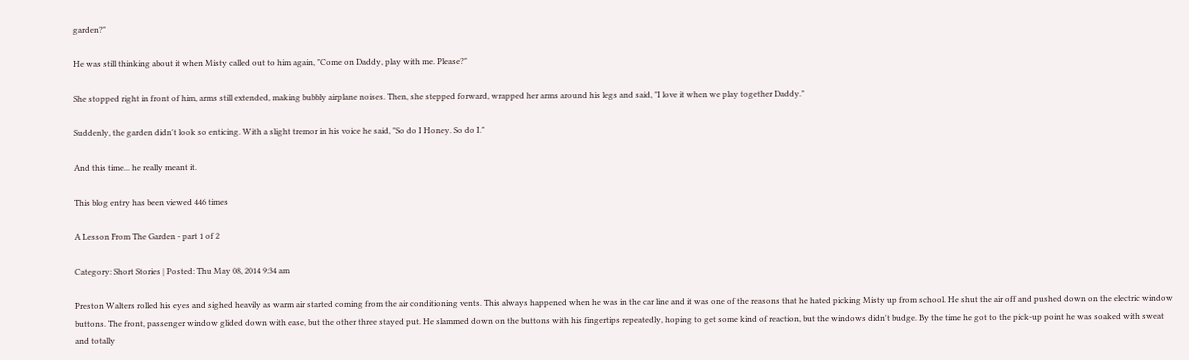garden?"

He was still thinking about it when Misty called out to him again, "Come on Daddy, play with me. Please?"

She stopped right in front of him, arms still extended, making bubbly airplane noises. Then, she stepped forward, wrapped her arms around his legs and said, "I love it when we play together Daddy."

Suddenly, the garden didn't look so enticing. With a slight tremor in his voice he said, "So do I Honey. So do I."

And this time... he really meant it.

This blog entry has been viewed 446 times

A Lesson From The Garden - part 1 of 2

Category: Short Stories | Posted: Thu May 08, 2014 9:34 am

Preston Walters rolled his eyes and sighed heavily as warm air started coming from the air conditioning vents. This always happened when he was in the car line and it was one of the reasons that he hated picking Misty up from school. He shut the air off and pushed down on the electric window buttons. The front, passenger window glided down with ease, but the other three stayed put. He slammed down on the buttons with his fingertips repeatedly, hoping to get some kind of reaction, but the windows didn't budge. By the time he got to the pick-up point he was soaked with sweat and totally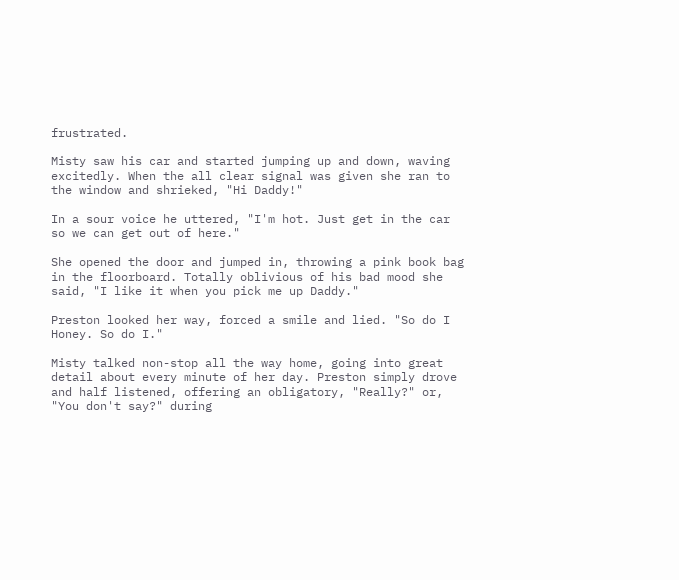frustrated.

Misty saw his car and started jumping up and down, waving excitedly. When the all clear signal was given she ran to the window and shrieked, "Hi Daddy!"

In a sour voice he uttered, "I'm hot. Just get in the car so we can get out of here."

She opened the door and jumped in, throwing a pink book bag in the floorboard. Totally oblivious of his bad mood she said, "I like it when you pick me up Daddy."

Preston looked her way, forced a smile and lied. "So do I Honey. So do I."

Misty talked non-stop all the way home, going into great detail about every minute of her day. Preston simply drove and half listened, offering an obligatory, "Really?" or, "You don't say?" during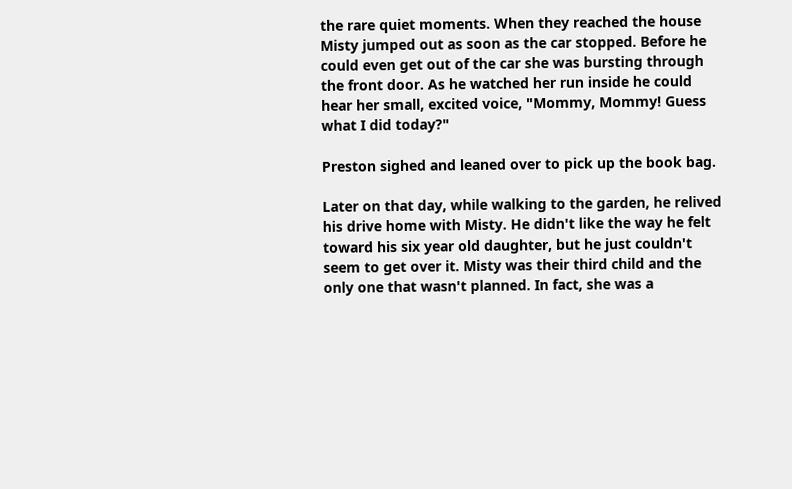the rare quiet moments. When they reached the house Misty jumped out as soon as the car stopped. Before he could even get out of the car she was bursting through the front door. As he watched her run inside he could hear her small, excited voice, "Mommy, Mommy! Guess what I did today?"

Preston sighed and leaned over to pick up the book bag.

Later on that day, while walking to the garden, he relived his drive home with Misty. He didn't like the way he felt toward his six year old daughter, but he just couldn't seem to get over it. Misty was their third child and the only one that wasn't planned. In fact, she was a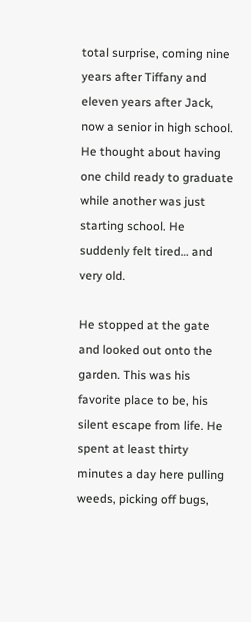total surprise, coming nine years after Tiffany and eleven years after Jack, now a senior in high school. He thought about having one child ready to graduate while another was just starting school. He suddenly felt tired… and very old.

He stopped at the gate and looked out onto the garden. This was his favorite place to be, his silent escape from life. He spent at least thirty minutes a day here pulling weeds, picking off bugs,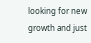looking for new growth and just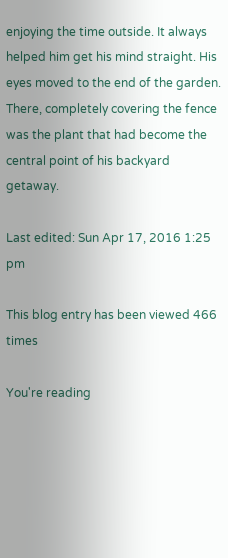enjoying the time outside. It always helped him get his mind straight. His eyes moved to the end of the garden. There, completely covering the fence was the plant that had become the central point of his backyard getaway.

Last edited: Sun Apr 17, 2016 1:25 pm

This blog entry has been viewed 466 times

You're reading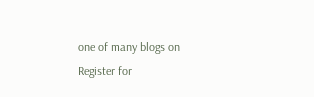one of many blogs on
Register for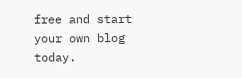free and start your own blog today.